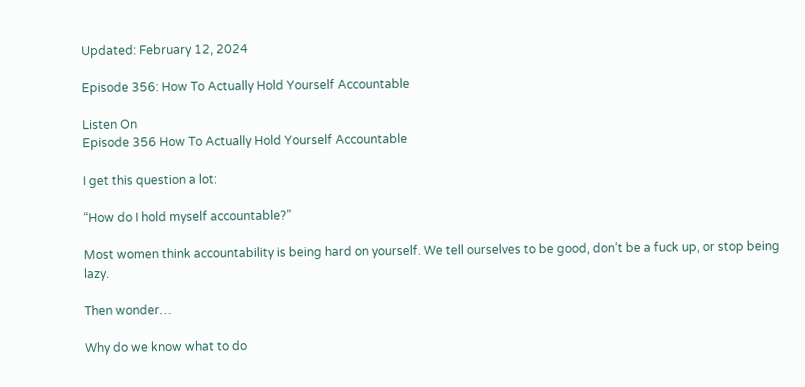Updated: February 12, 2024

Episode 356: How To Actually Hold Yourself Accountable

Listen On
Episode 356 How To Actually Hold Yourself Accountable

I get this question a lot:

“How do I hold myself accountable?”

Most women think accountability is being hard on yourself. We tell ourselves to be good, don’t be a fuck up, or stop being lazy.

Then wonder…

Why do we know what to do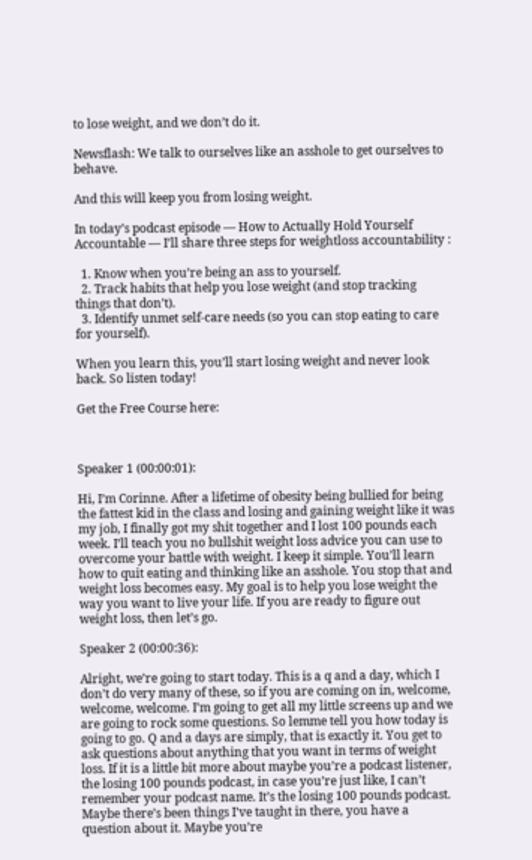to lose weight, and we don’t do it.

Newsflash: We talk to ourselves like an asshole to get ourselves to behave.

And this will keep you from losing weight.

In today’s podcast episode — How to Actually Hold Yourself Accountable — I’ll share three steps for weightloss accountability :

  1. Know when you’re being an ass to yourself.
  2. Track habits that help you lose weight (and stop tracking things that don’t).
  3. Identify unmet self-care needs (so you can stop eating to care for yourself).

When you learn this, you’ll start losing weight and never look back. So listen today!

Get the Free Course here:



Speaker 1 (00:00:01):

Hi, I’m Corinne. After a lifetime of obesity being bullied for being the fattest kid in the class and losing and gaining weight like it was my job, I finally got my shit together and I lost 100 pounds each week. I’ll teach you no bullshit weight loss advice you can use to overcome your battle with weight. I keep it simple. You’ll learn how to quit eating and thinking like an asshole. You stop that and weight loss becomes easy. My goal is to help you lose weight the way you want to live your life. If you are ready to figure out weight loss, then let’s go.

Speaker 2 (00:00:36):

Alright, we’re going to start today. This is a q and a day, which I don’t do very many of these, so if you are coming on in, welcome, welcome, welcome. I’m going to get all my little screens up and we are going to rock some questions. So lemme tell you how today is going to go. Q and a days are simply, that is exactly it. You get to ask questions about anything that you want in terms of weight loss. If it is a little bit more about maybe you’re a podcast listener, the losing 100 pounds podcast, in case you’re just like, I can’t remember your podcast name. It’s the losing 100 pounds podcast. Maybe there’s been things I’ve taught in there, you have a question about it. Maybe you’re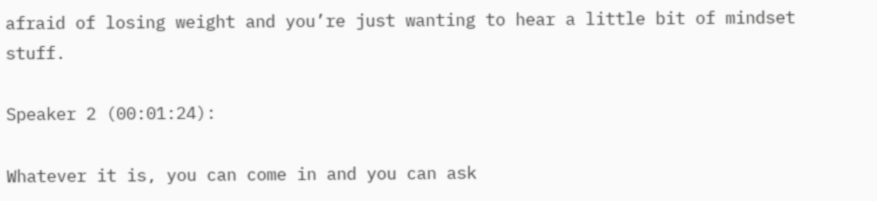afraid of losing weight and you’re just wanting to hear a little bit of mindset stuff.

Speaker 2 (00:01:24):

Whatever it is, you can come in and you can ask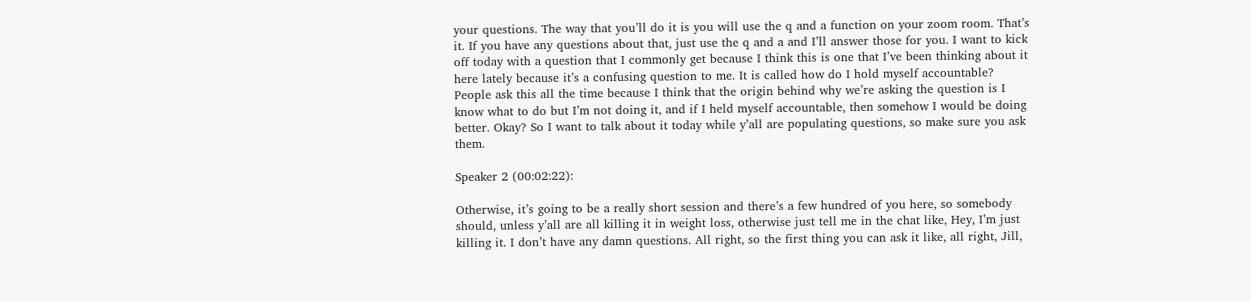your questions. The way that you’ll do it is you will use the q and a function on your zoom room. That’s it. If you have any questions about that, just use the q and a and I’ll answer those for you. I want to kick off today with a question that I commonly get because I think this is one that I’ve been thinking about it here lately because it’s a confusing question to me. It is called how do I hold myself accountable? People ask this all the time because I think that the origin behind why we’re asking the question is I know what to do but I’m not doing it, and if I held myself accountable, then somehow I would be doing better. Okay? So I want to talk about it today while y’all are populating questions, so make sure you ask them.

Speaker 2 (00:02:22):

Otherwise, it’s going to be a really short session and there’s a few hundred of you here, so somebody should, unless y’all are all killing it in weight loss, otherwise just tell me in the chat like, Hey, I’m just killing it. I don’t have any damn questions. All right, so the first thing you can ask it like, all right, Jill,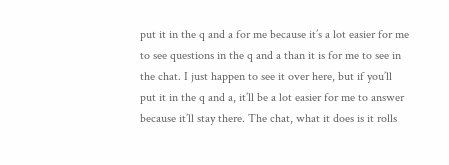put it in the q and a for me because it’s a lot easier for me to see questions in the q and a than it is for me to see in the chat. I just happen to see it over here, but if you’ll put it in the q and a, it’ll be a lot easier for me to answer because it’ll stay there. The chat, what it does is it rolls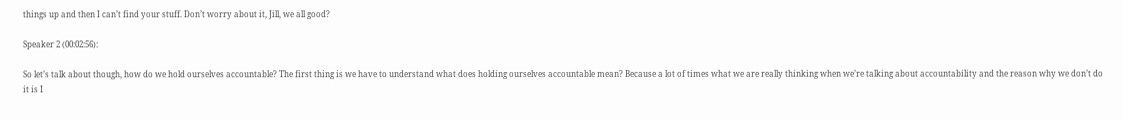things up and then I can’t find your stuff. Don’t worry about it, Jill, we all good?

Speaker 2 (00:02:56):

So let’s talk about though, how do we hold ourselves accountable? The first thing is we have to understand what does holding ourselves accountable mean? Because a lot of times what we are really thinking when we’re talking about accountability and the reason why we don’t do it is I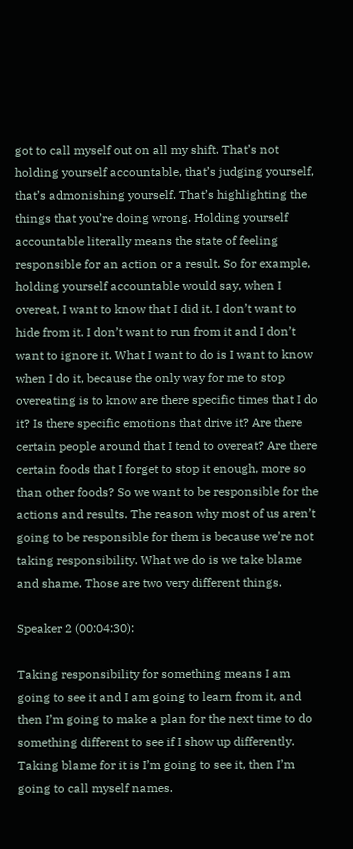got to call myself out on all my shift. That’s not holding yourself accountable, that’s judging yourself, that’s admonishing yourself. That’s highlighting the things that you’re doing wrong. Holding yourself accountable literally means the state of feeling responsible for an action or a result. So for example, holding yourself accountable would say, when I overeat, I want to know that I did it. I don’t want to hide from it. I don’t want to run from it and I don’t want to ignore it. What I want to do is I want to know when I do it, because the only way for me to stop overeating is to know are there specific times that I do it? Is there specific emotions that drive it? Are there certain people around that I tend to overeat? Are there certain foods that I forget to stop it enough, more so than other foods? So we want to be responsible for the actions and results. The reason why most of us aren’t going to be responsible for them is because we’re not taking responsibility. What we do is we take blame and shame. Those are two very different things.

Speaker 2 (00:04:30):

Taking responsibility for something means I am going to see it and I am going to learn from it, and then I’m going to make a plan for the next time to do something different to see if I show up differently. Taking blame for it is I’m going to see it, then I’m going to call myself names.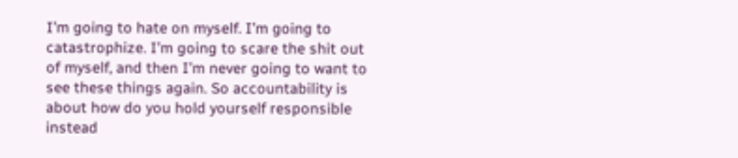I’m going to hate on myself. I’m going to catastrophize. I’m going to scare the shit out of myself, and then I’m never going to want to see these things again. So accountability is about how do you hold yourself responsible instead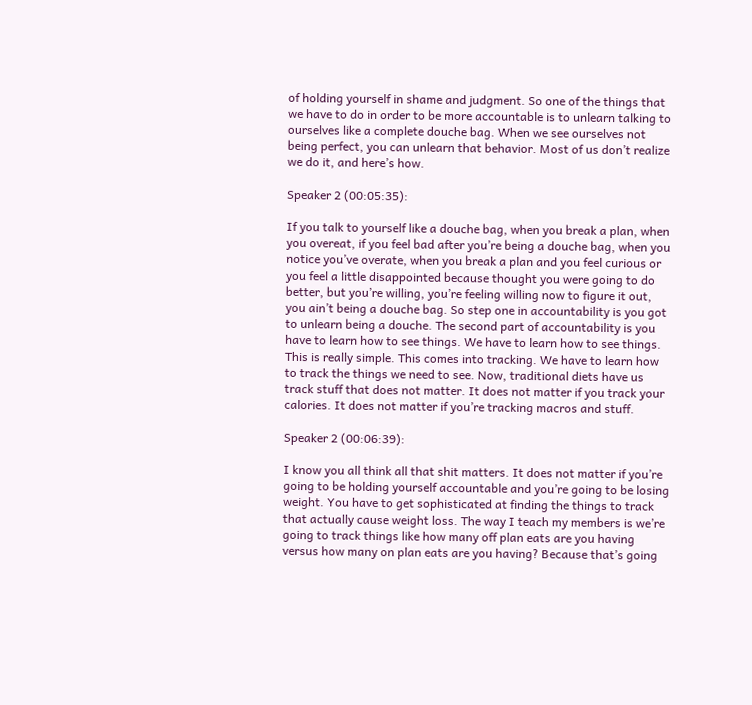of holding yourself in shame and judgment. So one of the things that we have to do in order to be more accountable is to unlearn talking to ourselves like a complete douche bag. When we see ourselves not being perfect, you can unlearn that behavior. Most of us don’t realize we do it, and here’s how.

Speaker 2 (00:05:35):

If you talk to yourself like a douche bag, when you break a plan, when you overeat, if you feel bad after you’re being a douche bag, when you notice you’ve overate, when you break a plan and you feel curious or you feel a little disappointed because thought you were going to do better, but you’re willing, you’re feeling willing now to figure it out, you ain’t being a douche bag. So step one in accountability is you got to unlearn being a douche. The second part of accountability is you have to learn how to see things. We have to learn how to see things. This is really simple. This comes into tracking. We have to learn how to track the things we need to see. Now, traditional diets have us track stuff that does not matter. It does not matter if you track your calories. It does not matter if you’re tracking macros and stuff.

Speaker 2 (00:06:39):

I know you all think all that shit matters. It does not matter if you’re going to be holding yourself accountable and you’re going to be losing weight. You have to get sophisticated at finding the things to track that actually cause weight loss. The way I teach my members is we’re going to track things like how many off plan eats are you having versus how many on plan eats are you having? Because that’s going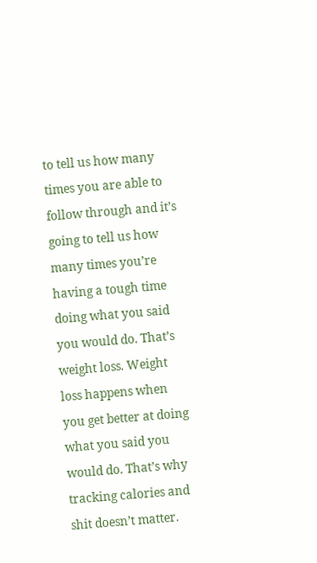to tell us how many times you are able to follow through and it’s going to tell us how many times you’re having a tough time doing what you said you would do. That’s weight loss. Weight loss happens when you get better at doing what you said you would do. That’s why tracking calories and shit doesn’t matter.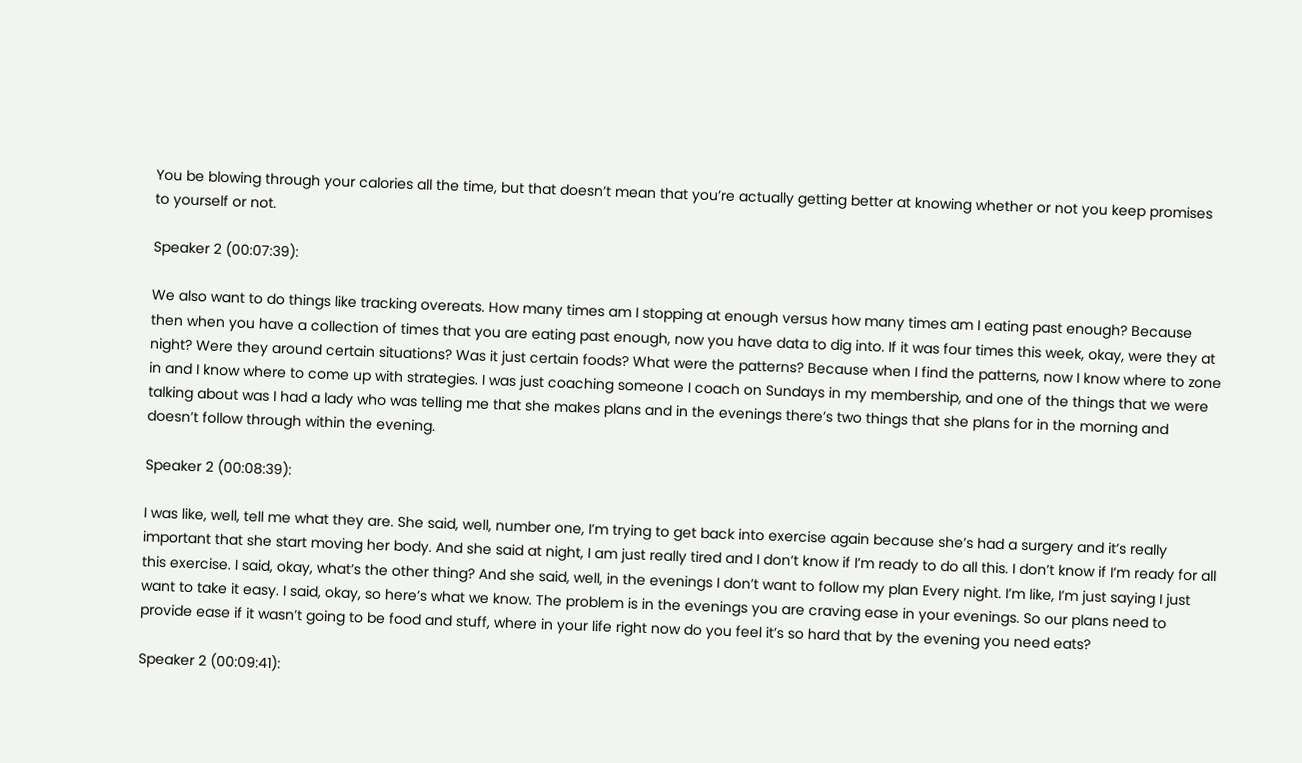You be blowing through your calories all the time, but that doesn’t mean that you’re actually getting better at knowing whether or not you keep promises to yourself or not.

Speaker 2 (00:07:39):

We also want to do things like tracking overeats. How many times am I stopping at enough versus how many times am I eating past enough? Because then when you have a collection of times that you are eating past enough, now you have data to dig into. If it was four times this week, okay, were they at night? Were they around certain situations? Was it just certain foods? What were the patterns? Because when I find the patterns, now I know where to zone in and I know where to come up with strategies. I was just coaching someone I coach on Sundays in my membership, and one of the things that we were talking about was I had a lady who was telling me that she makes plans and in the evenings there’s two things that she plans for in the morning and doesn’t follow through within the evening.

Speaker 2 (00:08:39):

I was like, well, tell me what they are. She said, well, number one, I’m trying to get back into exercise again because she’s had a surgery and it’s really important that she start moving her body. And she said at night, I am just really tired and I don’t know if I’m ready to do all this. I don’t know if I’m ready for all this exercise. I said, okay, what’s the other thing? And she said, well, in the evenings I don’t want to follow my plan Every night. I’m like, I’m just saying I just want to take it easy. I said, okay, so here’s what we know. The problem is in the evenings you are craving ease in your evenings. So our plans need to provide ease if it wasn’t going to be food and stuff, where in your life right now do you feel it’s so hard that by the evening you need eats?

Speaker 2 (00:09:41):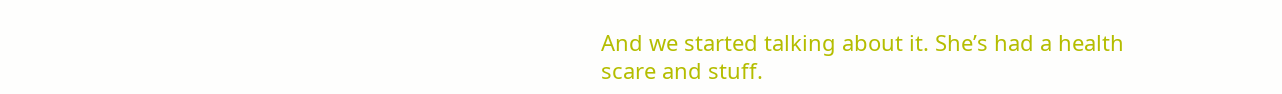And we started talking about it. She’s had a health scare and stuff.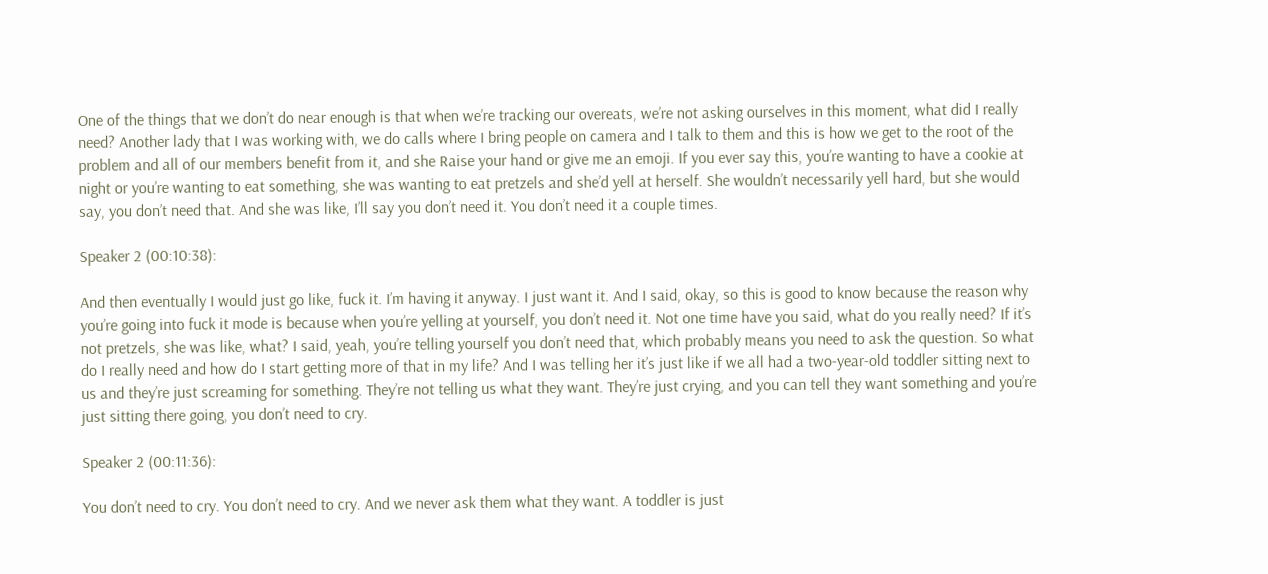One of the things that we don’t do near enough is that when we’re tracking our overeats, we’re not asking ourselves in this moment, what did I really need? Another lady that I was working with, we do calls where I bring people on camera and I talk to them and this is how we get to the root of the problem and all of our members benefit from it, and she Raise your hand or give me an emoji. If you ever say this, you’re wanting to have a cookie at night or you’re wanting to eat something, she was wanting to eat pretzels and she’d yell at herself. She wouldn’t necessarily yell hard, but she would say, you don’t need that. And she was like, I’ll say you don’t need it. You don’t need it a couple times.

Speaker 2 (00:10:38):

And then eventually I would just go like, fuck it. I’m having it anyway. I just want it. And I said, okay, so this is good to know because the reason why you’re going into fuck it mode is because when you’re yelling at yourself, you don’t need it. Not one time have you said, what do you really need? If it’s not pretzels, she was like, what? I said, yeah, you’re telling yourself you don’t need that, which probably means you need to ask the question. So what do I really need and how do I start getting more of that in my life? And I was telling her it’s just like if we all had a two-year-old toddler sitting next to us and they’re just screaming for something. They’re not telling us what they want. They’re just crying, and you can tell they want something and you’re just sitting there going, you don’t need to cry.

Speaker 2 (00:11:36):

You don’t need to cry. You don’t need to cry. And we never ask them what they want. A toddler is just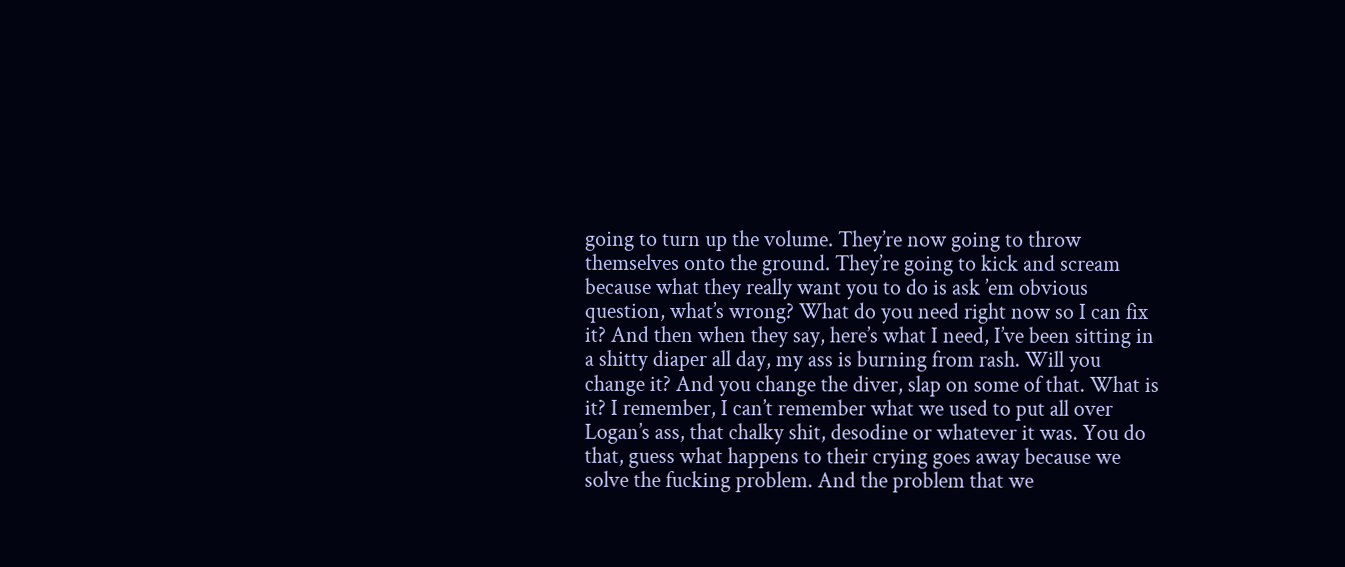going to turn up the volume. They’re now going to throw themselves onto the ground. They’re going to kick and scream because what they really want you to do is ask ’em obvious question, what’s wrong? What do you need right now so I can fix it? And then when they say, here’s what I need, I’ve been sitting in a shitty diaper all day, my ass is burning from rash. Will you change it? And you change the diver, slap on some of that. What is it? I remember, I can’t remember what we used to put all over Logan’s ass, that chalky shit, desodine or whatever it was. You do that, guess what happens to their crying goes away because we solve the fucking problem. And the problem that we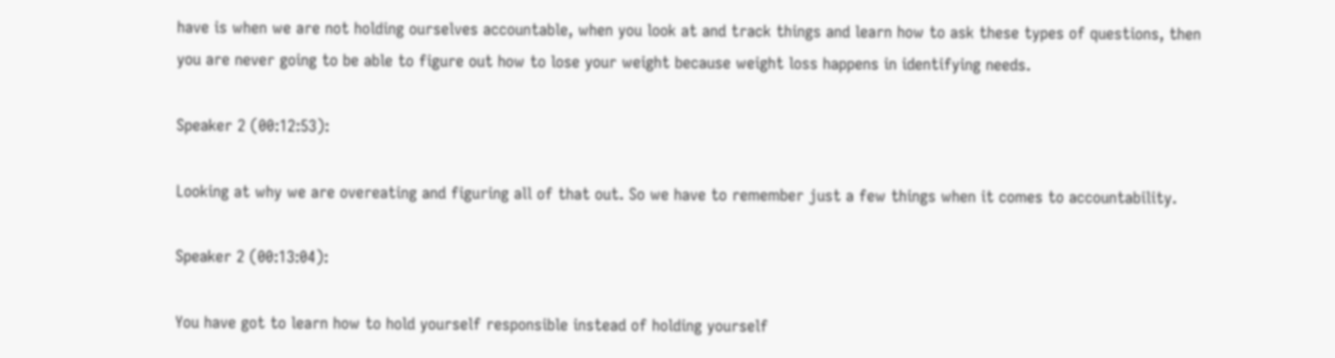have is when we are not holding ourselves accountable, when you look at and track things and learn how to ask these types of questions, then you are never going to be able to figure out how to lose your weight because weight loss happens in identifying needs.

Speaker 2 (00:12:53):

Looking at why we are overeating and figuring all of that out. So we have to remember just a few things when it comes to accountability.

Speaker 2 (00:13:04):

You have got to learn how to hold yourself responsible instead of holding yourself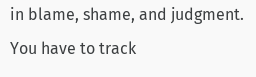in blame, shame, and judgment. You have to track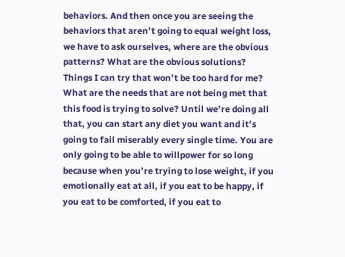behaviors. And then once you are seeing the behaviors that aren’t going to equal weight loss, we have to ask ourselves, where are the obvious patterns? What are the obvious solutions? Things I can try that won’t be too hard for me? What are the needs that are not being met that this food is trying to solve? Until we’re doing all that, you can start any diet you want and it’s going to fail miserably every single time. You are only going to be able to willpower for so long because when you’re trying to lose weight, if you emotionally eat at all, if you eat to be happy, if you eat to be comforted, if you eat to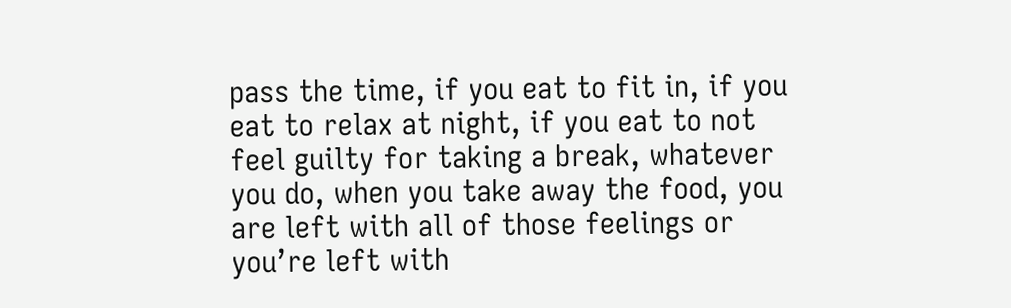pass the time, if you eat to fit in, if you eat to relax at night, if you eat to not feel guilty for taking a break, whatever you do, when you take away the food, you are left with all of those feelings or you’re left with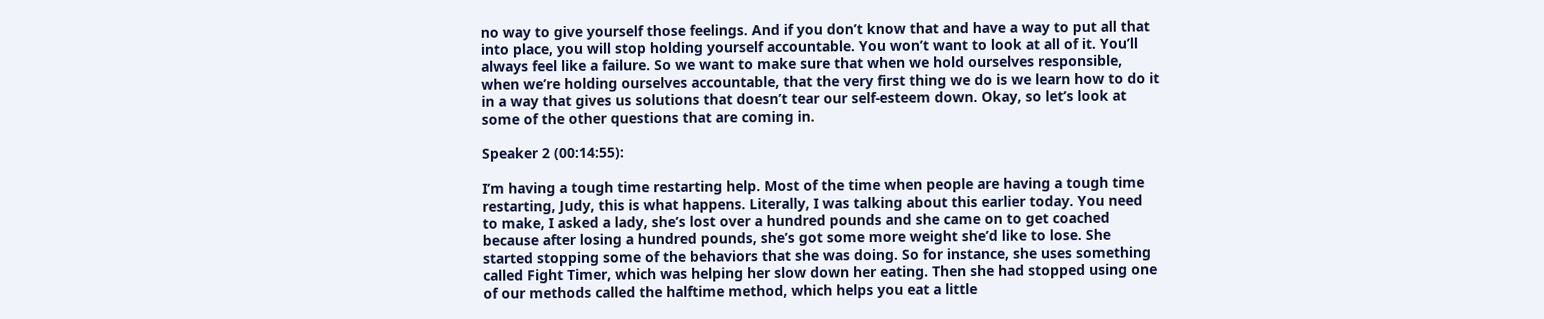no way to give yourself those feelings. And if you don’t know that and have a way to put all that into place, you will stop holding yourself accountable. You won’t want to look at all of it. You’ll always feel like a failure. So we want to make sure that when we hold ourselves responsible, when we’re holding ourselves accountable, that the very first thing we do is we learn how to do it in a way that gives us solutions that doesn’t tear our self-esteem down. Okay, so let’s look at some of the other questions that are coming in.

Speaker 2 (00:14:55):

I’m having a tough time restarting help. Most of the time when people are having a tough time restarting, Judy, this is what happens. Literally, I was talking about this earlier today. You need to make, I asked a lady, she’s lost over a hundred pounds and she came on to get coached because after losing a hundred pounds, she’s got some more weight she’d like to lose. She started stopping some of the behaviors that she was doing. So for instance, she uses something called Fight Timer, which was helping her slow down her eating. Then she had stopped using one of our methods called the halftime method, which helps you eat a little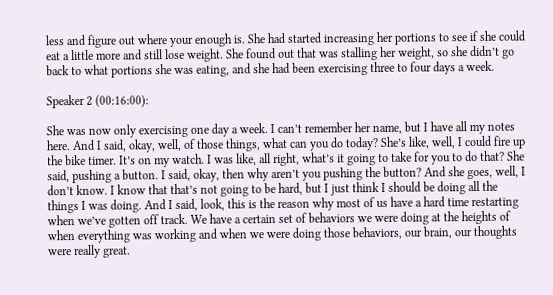less and figure out where your enough is. She had started increasing her portions to see if she could eat a little more and still lose weight. She found out that was stalling her weight, so she didn’t go back to what portions she was eating, and she had been exercising three to four days a week.

Speaker 2 (00:16:00):

She was now only exercising one day a week. I can’t remember her name, but I have all my notes here. And I said, okay, well, of those things, what can you do today? She’s like, well, I could fire up the bike timer. It’s on my watch. I was like, all right, what’s it going to take for you to do that? She said, pushing a button. I said, okay, then why aren’t you pushing the button? And she goes, well, I don’t know. I know that that’s not going to be hard, but I just think I should be doing all the things I was doing. And I said, look, this is the reason why most of us have a hard time restarting when we’ve gotten off track. We have a certain set of behaviors we were doing at the heights of when everything was working and when we were doing those behaviors, our brain, our thoughts were really great.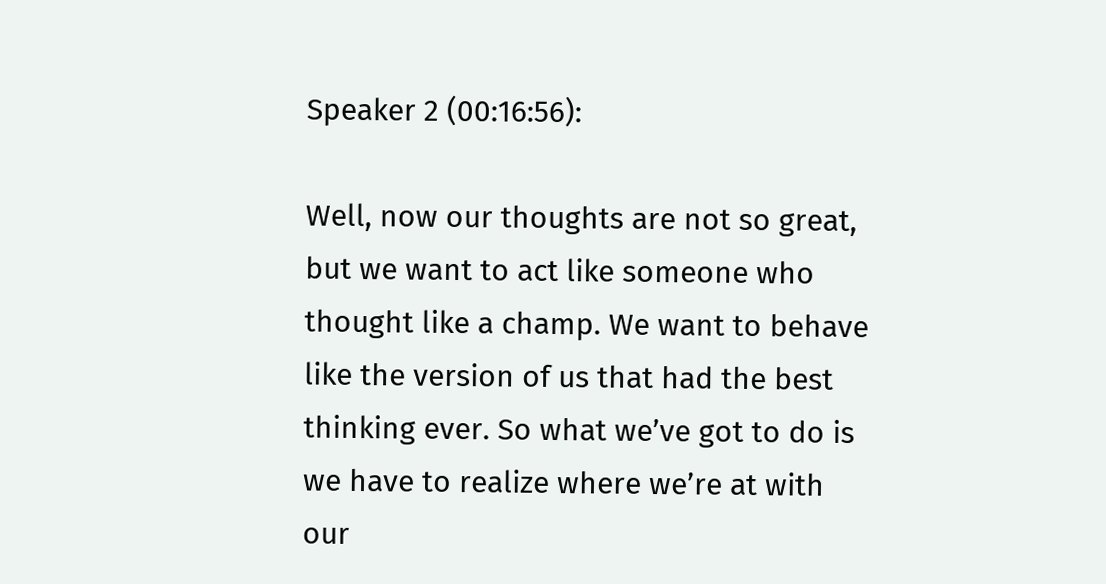Speaker 2 (00:16:56):

Well, now our thoughts are not so great, but we want to act like someone who thought like a champ. We want to behave like the version of us that had the best thinking ever. So what we’ve got to do is we have to realize where we’re at with our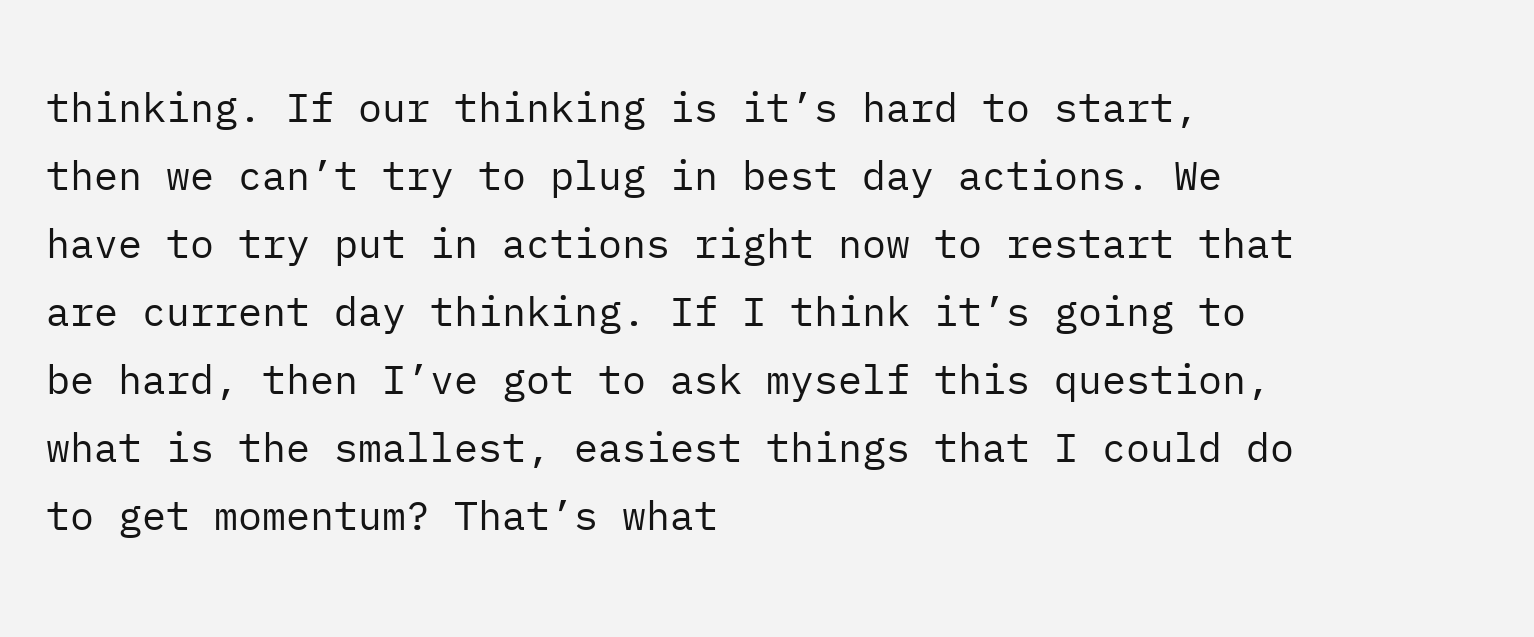thinking. If our thinking is it’s hard to start, then we can’t try to plug in best day actions. We have to try put in actions right now to restart that are current day thinking. If I think it’s going to be hard, then I’ve got to ask myself this question, what is the smallest, easiest things that I could do to get momentum? That’s what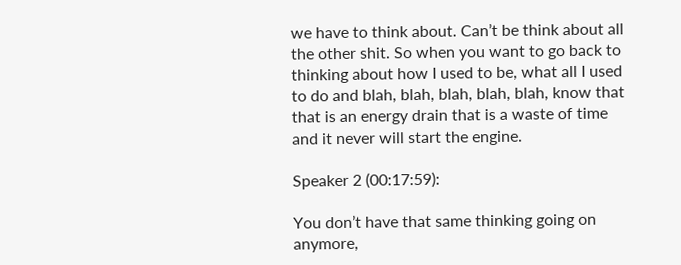we have to think about. Can’t be think about all the other shit. So when you want to go back to thinking about how I used to be, what all I used to do and blah, blah, blah, blah, blah, know that that is an energy drain that is a waste of time and it never will start the engine.

Speaker 2 (00:17:59):

You don’t have that same thinking going on anymore,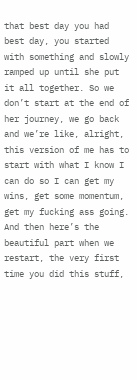that best day you had best day, you started with something and slowly ramped up until she put it all together. So we don’t start at the end of her journey, we go back and we’re like, alright, this version of me has to start with what I know I can do so I can get my wins, get some momentum, get my fucking ass going. And then here’s the beautiful part when we restart, the very first time you did this stuff,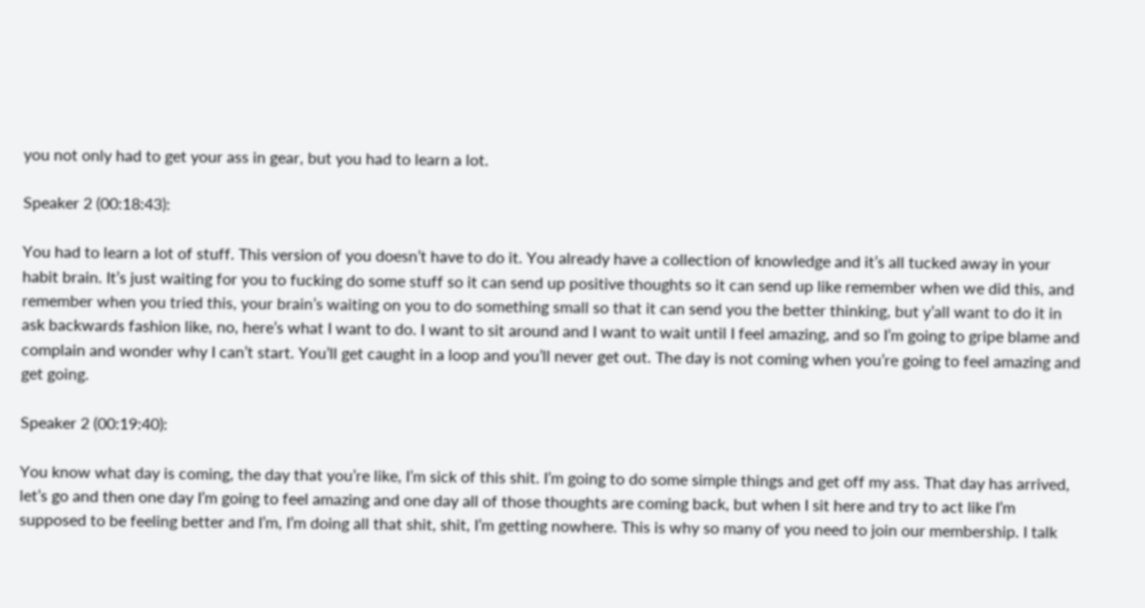you not only had to get your ass in gear, but you had to learn a lot.

Speaker 2 (00:18:43):

You had to learn a lot of stuff. This version of you doesn’t have to do it. You already have a collection of knowledge and it’s all tucked away in your habit brain. It’s just waiting for you to fucking do some stuff so it can send up positive thoughts so it can send up like remember when we did this, and remember when you tried this, your brain’s waiting on you to do something small so that it can send you the better thinking, but y’all want to do it in ask backwards fashion like, no, here’s what I want to do. I want to sit around and I want to wait until I feel amazing, and so I’m going to gripe blame and complain and wonder why I can’t start. You’ll get caught in a loop and you’ll never get out. The day is not coming when you’re going to feel amazing and get going.

Speaker 2 (00:19:40):

You know what day is coming, the day that you’re like, I’m sick of this shit. I’m going to do some simple things and get off my ass. That day has arrived, let’s go and then one day I’m going to feel amazing and one day all of those thoughts are coming back, but when I sit here and try to act like I’m supposed to be feeling better and I’m, I’m doing all that shit, shit, I’m getting nowhere. This is why so many of you need to join our membership. I talk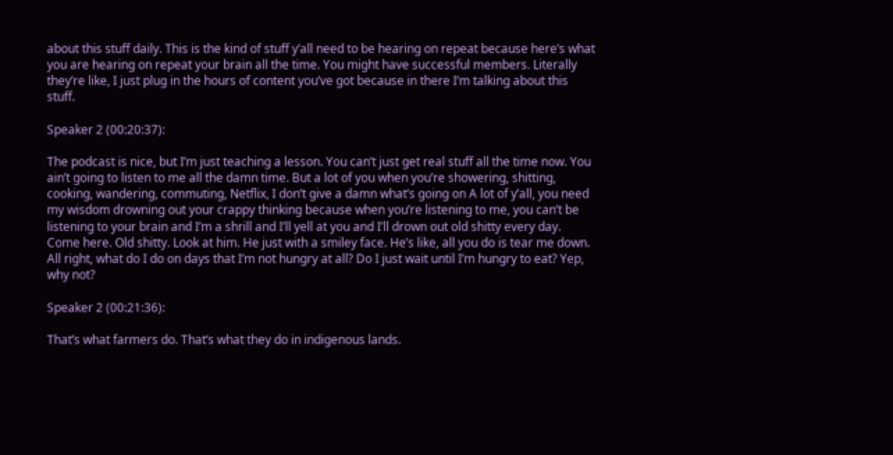about this stuff daily. This is the kind of stuff y’all need to be hearing on repeat because here’s what you are hearing on repeat your brain all the time. You might have successful members. Literally they’re like, I just plug in the hours of content you’ve got because in there I’m talking about this stuff.

Speaker 2 (00:20:37):

The podcast is nice, but I’m just teaching a lesson. You can’t just get real stuff all the time now. You ain’t going to listen to me all the damn time. But a lot of you when you’re showering, shitting, cooking, wandering, commuting, Netflix, I don’t give a damn what’s going on A lot of y’all, you need my wisdom drowning out your crappy thinking because when you’re listening to me, you can’t be listening to your brain and I’m a shrill and I’ll yell at you and I’ll drown out old shitty every day. Come here. Old shitty. Look at him. He just with a smiley face. He’s like, all you do is tear me down. All right, what do I do on days that I’m not hungry at all? Do I just wait until I’m hungry to eat? Yep, why not?

Speaker 2 (00:21:36):

That’s what farmers do. That’s what they do in indigenous lands.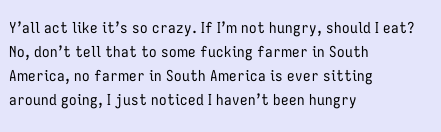Y’all act like it’s so crazy. If I’m not hungry, should I eat? No, don’t tell that to some fucking farmer in South America, no farmer in South America is ever sitting around going, I just noticed I haven’t been hungry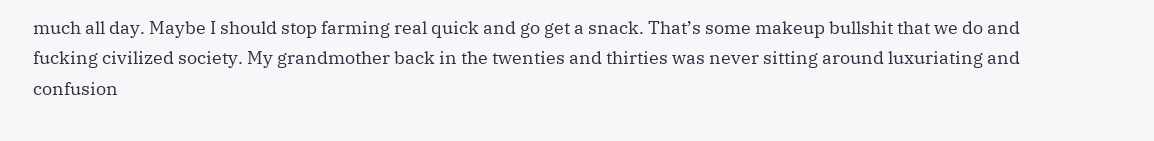much all day. Maybe I should stop farming real quick and go get a snack. That’s some makeup bullshit that we do and fucking civilized society. My grandmother back in the twenties and thirties was never sitting around luxuriating and confusion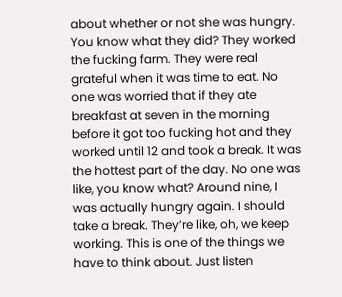about whether or not she was hungry. You know what they did? They worked the fucking farm. They were real grateful when it was time to eat. No one was worried that if they ate breakfast at seven in the morning before it got too fucking hot and they worked until 12 and took a break. It was the hottest part of the day. No one was like, you know what? Around nine, I was actually hungry again. I should take a break. They’re like, oh, we keep working. This is one of the things we have to think about. Just listen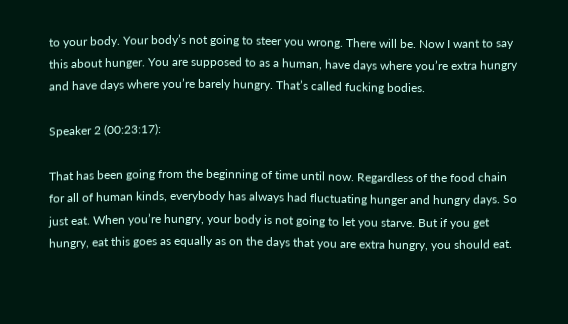to your body. Your body’s not going to steer you wrong. There will be. Now I want to say this about hunger. You are supposed to as a human, have days where you’re extra hungry and have days where you’re barely hungry. That’s called fucking bodies.

Speaker 2 (00:23:17):

That has been going from the beginning of time until now. Regardless of the food chain for all of human kinds, everybody has always had fluctuating hunger and hungry days. So just eat. When you’re hungry, your body is not going to let you starve. But if you get hungry, eat this goes as equally as on the days that you are extra hungry, you should eat.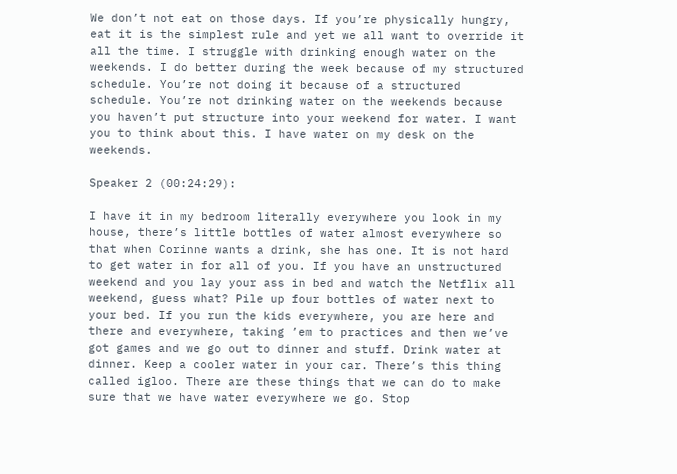We don’t not eat on those days. If you’re physically hungry, eat it is the simplest rule and yet we all want to override it all the time. I struggle with drinking enough water on the weekends. I do better during the week because of my structured schedule. You’re not doing it because of a structured schedule. You’re not drinking water on the weekends because you haven’t put structure into your weekend for water. I want you to think about this. I have water on my desk on the weekends.

Speaker 2 (00:24:29):

I have it in my bedroom literally everywhere you look in my house, there’s little bottles of water almost everywhere so that when Corinne wants a drink, she has one. It is not hard to get water in for all of you. If you have an unstructured weekend and you lay your ass in bed and watch the Netflix all weekend, guess what? Pile up four bottles of water next to your bed. If you run the kids everywhere, you are here and there and everywhere, taking ’em to practices and then we’ve got games and we go out to dinner and stuff. Drink water at dinner. Keep a cooler water in your car. There’s this thing called igloo. There are these things that we can do to make sure that we have water everywhere we go. Stop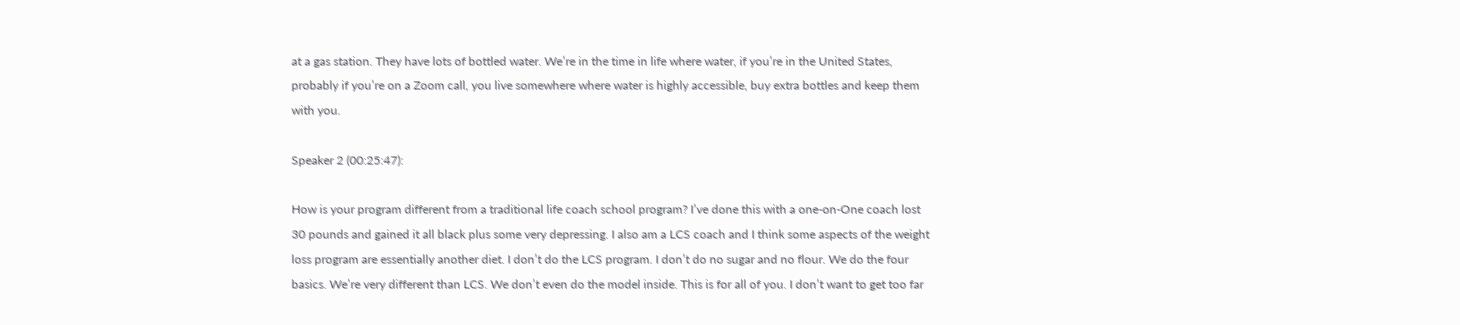at a gas station. They have lots of bottled water. We’re in the time in life where water, if you’re in the United States, probably if you’re on a Zoom call, you live somewhere where water is highly accessible, buy extra bottles and keep them with you.

Speaker 2 (00:25:47):

How is your program different from a traditional life coach school program? I’ve done this with a one-on-One coach lost 30 pounds and gained it all black plus some very depressing. I also am a LCS coach and I think some aspects of the weight loss program are essentially another diet. I don’t do the LCS program. I don’t do no sugar and no flour. We do the four basics. We’re very different than LCS. We don’t even do the model inside. This is for all of you. I don’t want to get too far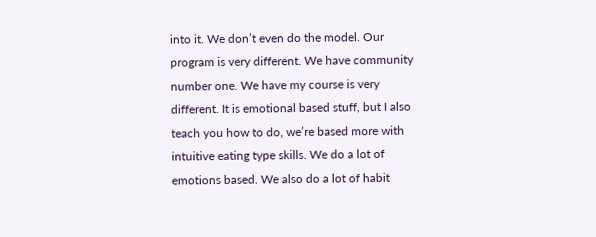into it. We don’t even do the model. Our program is very different. We have community number one. We have my course is very different. It is emotional based stuff, but I also teach you how to do, we’re based more with intuitive eating type skills. We do a lot of emotions based. We also do a lot of habit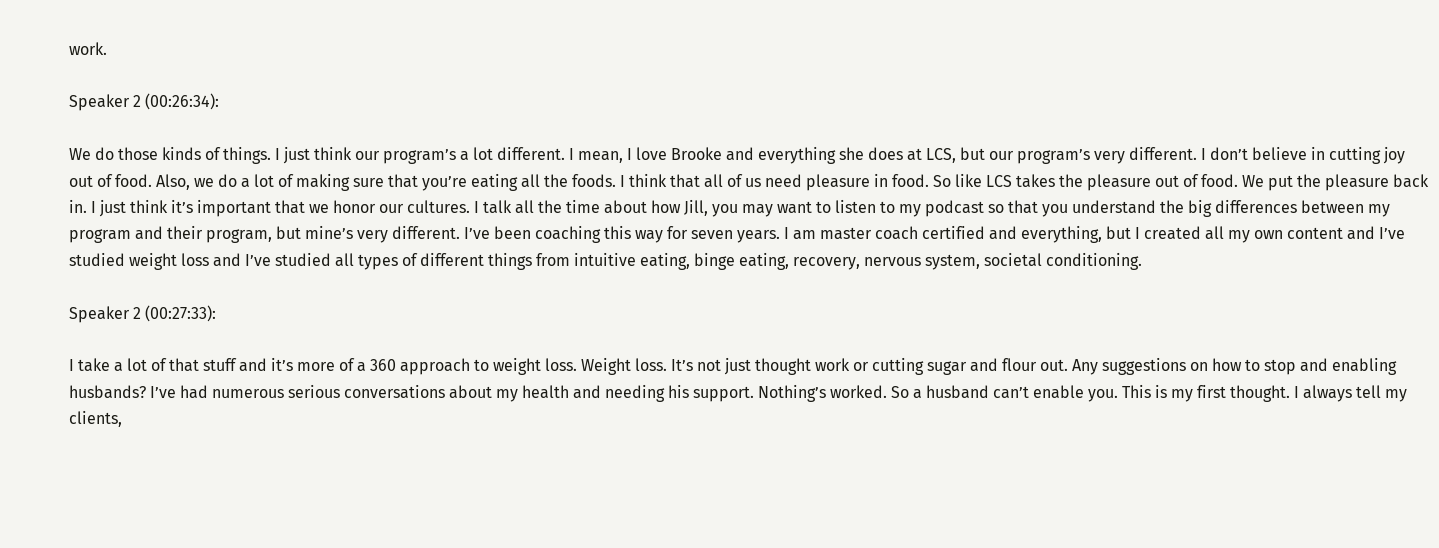work.

Speaker 2 (00:26:34):

We do those kinds of things. I just think our program’s a lot different. I mean, I love Brooke and everything she does at LCS, but our program’s very different. I don’t believe in cutting joy out of food. Also, we do a lot of making sure that you’re eating all the foods. I think that all of us need pleasure in food. So like LCS takes the pleasure out of food. We put the pleasure back in. I just think it’s important that we honor our cultures. I talk all the time about how Jill, you may want to listen to my podcast so that you understand the big differences between my program and their program, but mine’s very different. I’ve been coaching this way for seven years. I am master coach certified and everything, but I created all my own content and I’ve studied weight loss and I’ve studied all types of different things from intuitive eating, binge eating, recovery, nervous system, societal conditioning.

Speaker 2 (00:27:33):

I take a lot of that stuff and it’s more of a 360 approach to weight loss. Weight loss. It’s not just thought work or cutting sugar and flour out. Any suggestions on how to stop and enabling husbands? I’ve had numerous serious conversations about my health and needing his support. Nothing’s worked. So a husband can’t enable you. This is my first thought. I always tell my clients,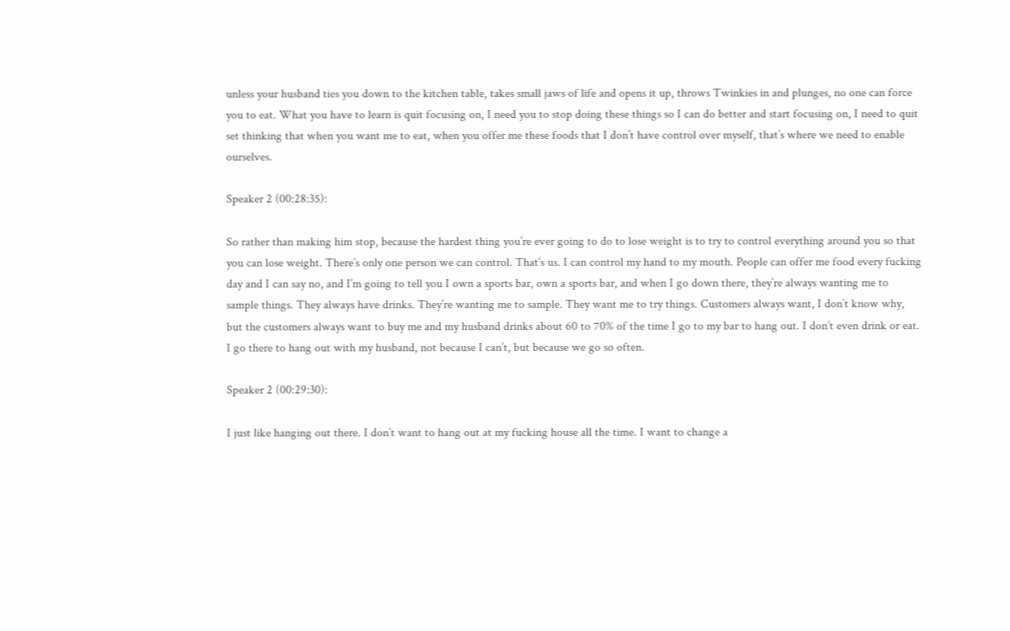unless your husband ties you down to the kitchen table, takes small jaws of life and opens it up, throws Twinkies in and plunges, no one can force you to eat. What you have to learn is quit focusing on, I need you to stop doing these things so I can do better and start focusing on, I need to quit set thinking that when you want me to eat, when you offer me these foods that I don’t have control over myself, that’s where we need to enable ourselves.

Speaker 2 (00:28:35):

So rather than making him stop, because the hardest thing you’re ever going to do to lose weight is to try to control everything around you so that you can lose weight. There’s only one person we can control. That’s us. I can control my hand to my mouth. People can offer me food every fucking day and I can say no, and I’m going to tell you I own a sports bar, own a sports bar, and when I go down there, they’re always wanting me to sample things. They always have drinks. They’re wanting me to sample. They want me to try things. Customers always want, I don’t know why, but the customers always want to buy me and my husband drinks about 60 to 70% of the time I go to my bar to hang out. I don’t even drink or eat. I go there to hang out with my husband, not because I can’t, but because we go so often.

Speaker 2 (00:29:30):

I just like hanging out there. I don’t want to hang out at my fucking house all the time. I want to change a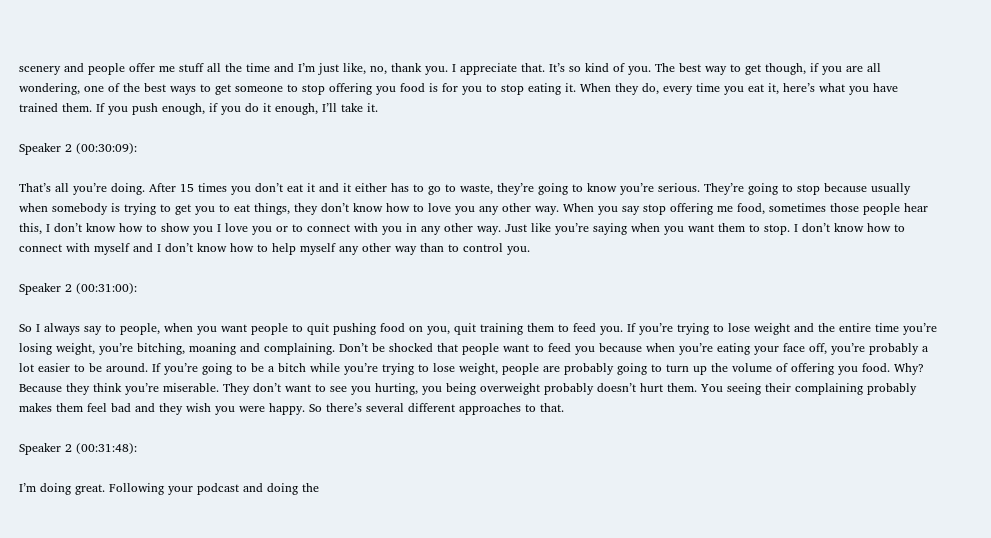scenery and people offer me stuff all the time and I’m just like, no, thank you. I appreciate that. It’s so kind of you. The best way to get though, if you are all wondering, one of the best ways to get someone to stop offering you food is for you to stop eating it. When they do, every time you eat it, here’s what you have trained them. If you push enough, if you do it enough, I’ll take it.

Speaker 2 (00:30:09):

That’s all you’re doing. After 15 times you don’t eat it and it either has to go to waste, they’re going to know you’re serious. They’re going to stop because usually when somebody is trying to get you to eat things, they don’t know how to love you any other way. When you say stop offering me food, sometimes those people hear this, I don’t know how to show you I love you or to connect with you in any other way. Just like you’re saying when you want them to stop. I don’t know how to connect with myself and I don’t know how to help myself any other way than to control you.

Speaker 2 (00:31:00):

So I always say to people, when you want people to quit pushing food on you, quit training them to feed you. If you’re trying to lose weight and the entire time you’re losing weight, you’re bitching, moaning and complaining. Don’t be shocked that people want to feed you because when you’re eating your face off, you’re probably a lot easier to be around. If you’re going to be a bitch while you’re trying to lose weight, people are probably going to turn up the volume of offering you food. Why? Because they think you’re miserable. They don’t want to see you hurting, you being overweight probably doesn’t hurt them. You seeing their complaining probably makes them feel bad and they wish you were happy. So there’s several different approaches to that.

Speaker 2 (00:31:48):

I’m doing great. Following your podcast and doing the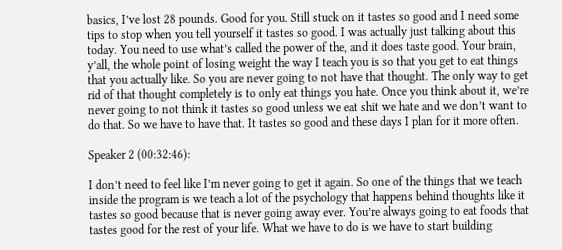basics, I’ve lost 28 pounds. Good for you. Still stuck on it tastes so good and I need some tips to stop when you tell yourself it tastes so good. I was actually just talking about this today. You need to use what’s called the power of the, and it does taste good. Your brain, y’all, the whole point of losing weight the way I teach you is so that you get to eat things that you actually like. So you are never going to not have that thought. The only way to get rid of that thought completely is to only eat things you hate. Once you think about it, we’re never going to not think it tastes so good unless we eat shit we hate and we don’t want to do that. So we have to have that. It tastes so good and these days I plan for it more often.

Speaker 2 (00:32:46):

I don’t need to feel like I’m never going to get it again. So one of the things that we teach inside the program is we teach a lot of the psychology that happens behind thoughts like it tastes so good because that is never going away ever. You’re always going to eat foods that tastes good for the rest of your life. What we have to do is we have to start building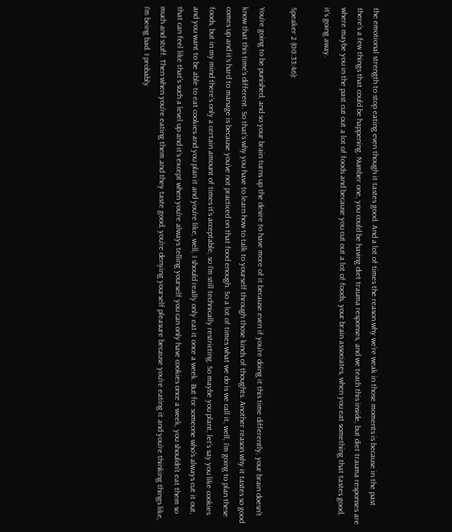the emotional strength to stop eating even though it tastes good. And a lot of times the reason why we’re weak in those moments is because in the past there’s a few things that could be happening. Number one, you could be having diet trauma responses, and we teach this inside, but diet trauma responses are where maybe you in the past cut out a lot of foods and because you cut out a lot of foods, your brain associates, when you eat something that tastes good, it’s going away.

Speaker 2 (00:33:46):

You’re going to be punished, and so your brain turns up the desire to have more of it because even if you’re doing it this time differently, your brain doesn’t know that this time’s different. So that’s why you have to learn how to talk to yourself through those kinds of thoughts. Another reason why it tastes so good comes up and it’s hard to manage is because you’ve not practiced on that food enough. So a lot of times what we do is we call it, well, I’m going to plan these foods, but in my mind there’s only a certain amount of times it’s acceptable, so I’m still technically restricting. So maybe you plant, let’s say you like cookies and you want to be able to eat cookies and you plan it and you’re like, well, I should really only eat it once a week. But for someone who’s always cut it out, that can feel like that’s such a level up and it’s except when you’re always telling yourself you can only have cookies once a week, you shouldn’t eat them so much and stuff. Then when you’re eating them and they taste good, you’re denying yourself pleasure because you’re eating it and you’re thinking things like, I’m being bad. I probably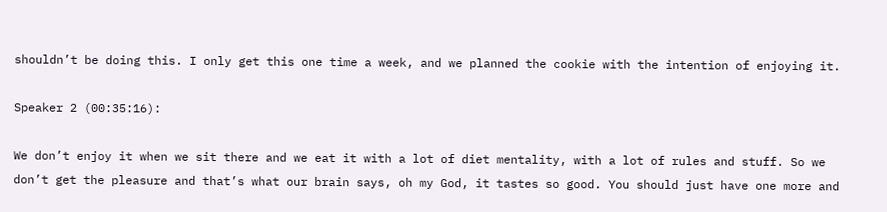shouldn’t be doing this. I only get this one time a week, and we planned the cookie with the intention of enjoying it.

Speaker 2 (00:35:16):

We don’t enjoy it when we sit there and we eat it with a lot of diet mentality, with a lot of rules and stuff. So we don’t get the pleasure and that’s what our brain says, oh my God, it tastes so good. You should just have one more and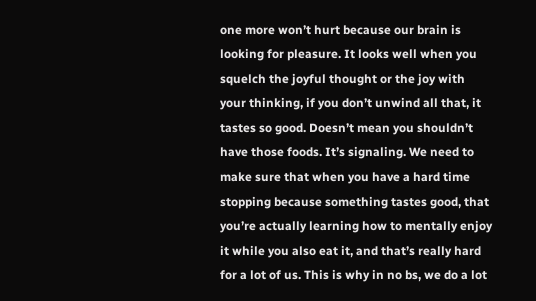one more won’t hurt because our brain is looking for pleasure. It looks well when you squelch the joyful thought or the joy with your thinking, if you don’t unwind all that, it tastes so good. Doesn’t mean you shouldn’t have those foods. It’s signaling. We need to make sure that when you have a hard time stopping because something tastes good, that you’re actually learning how to mentally enjoy it while you also eat it, and that’s really hard for a lot of us. This is why in no bs, we do a lot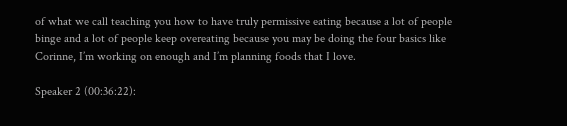of what we call teaching you how to have truly permissive eating because a lot of people binge and a lot of people keep overeating because you may be doing the four basics like Corinne, I’m working on enough and I’m planning foods that I love.

Speaker 2 (00:36:22):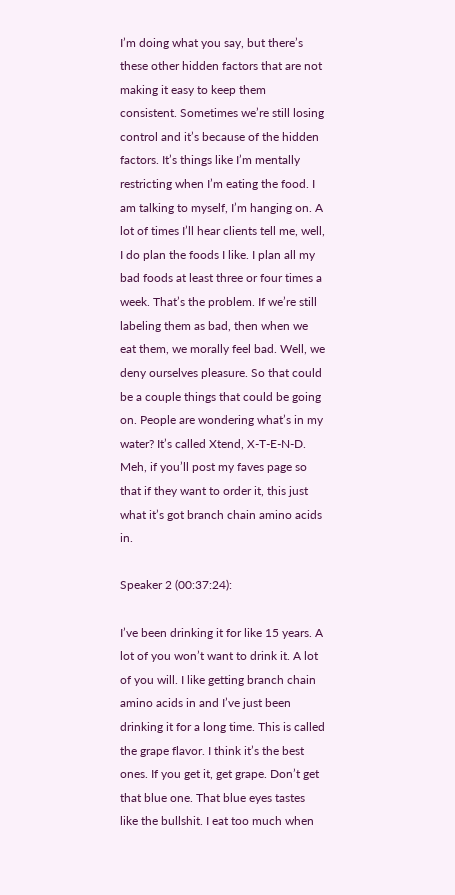I’m doing what you say, but there’s these other hidden factors that are not making it easy to keep them consistent. Sometimes we’re still losing control and it’s because of the hidden factors. It’s things like I’m mentally restricting when I’m eating the food. I am talking to myself, I’m hanging on. A lot of times I’ll hear clients tell me, well, I do plan the foods I like. I plan all my bad foods at least three or four times a week. That’s the problem. If we’re still labeling them as bad, then when we eat them, we morally feel bad. Well, we deny ourselves pleasure. So that could be a couple things that could be going on. People are wondering what’s in my water? It’s called Xtend, X-T-E-N-D. Meh, if you’ll post my faves page so that if they want to order it, this just what it’s got branch chain amino acids in.

Speaker 2 (00:37:24):

I’ve been drinking it for like 15 years. A lot of you won’t want to drink it. A lot of you will. I like getting branch chain amino acids in and I’ve just been drinking it for a long time. This is called the grape flavor. I think it’s the best ones. If you get it, get grape. Don’t get that blue one. That blue eyes tastes like the bullshit. I eat too much when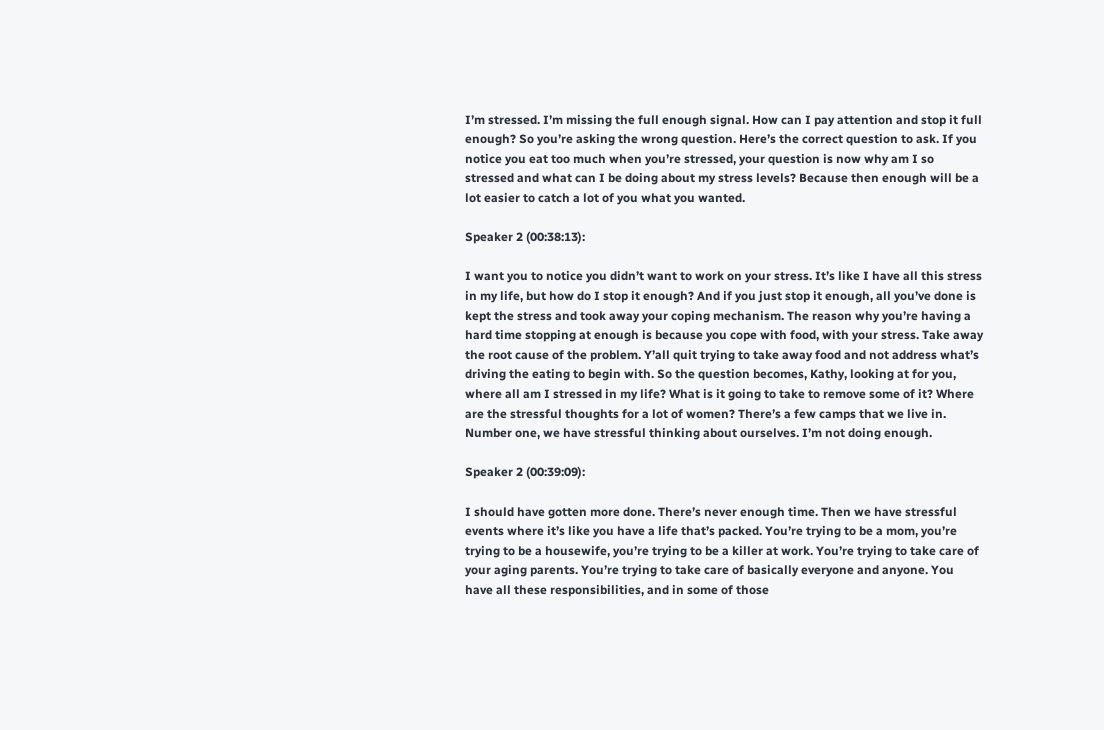I’m stressed. I’m missing the full enough signal. How can I pay attention and stop it full enough? So you’re asking the wrong question. Here’s the correct question to ask. If you notice you eat too much when you’re stressed, your question is now why am I so stressed and what can I be doing about my stress levels? Because then enough will be a lot easier to catch a lot of you what you wanted.

Speaker 2 (00:38:13):

I want you to notice you didn’t want to work on your stress. It’s like I have all this stress in my life, but how do I stop it enough? And if you just stop it enough, all you’ve done is kept the stress and took away your coping mechanism. The reason why you’re having a hard time stopping at enough is because you cope with food, with your stress. Take away the root cause of the problem. Y’all quit trying to take away food and not address what’s driving the eating to begin with. So the question becomes, Kathy, looking at for you, where all am I stressed in my life? What is it going to take to remove some of it? Where are the stressful thoughts for a lot of women? There’s a few camps that we live in. Number one, we have stressful thinking about ourselves. I’m not doing enough.

Speaker 2 (00:39:09):

I should have gotten more done. There’s never enough time. Then we have stressful events where it’s like you have a life that’s packed. You’re trying to be a mom, you’re trying to be a housewife, you’re trying to be a killer at work. You’re trying to take care of your aging parents. You’re trying to take care of basically everyone and anyone. You have all these responsibilities, and in some of those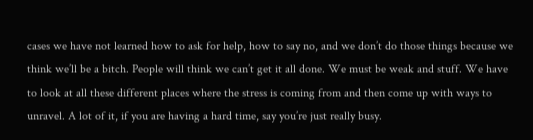cases we have not learned how to ask for help, how to say no, and we don’t do those things because we think we’ll be a bitch. People will think we can’t get it all done. We must be weak and stuff. We have to look at all these different places where the stress is coming from and then come up with ways to unravel. A lot of it, if you are having a hard time, say you’re just really busy.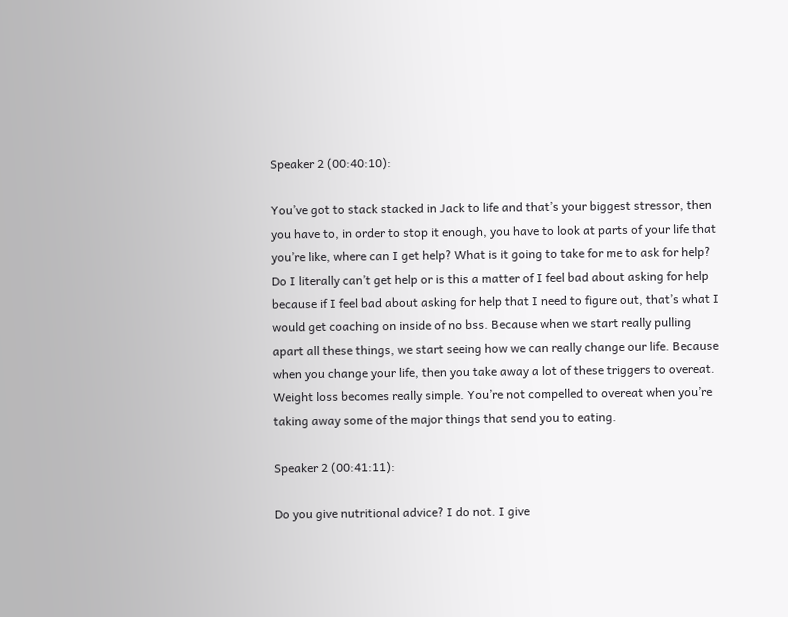Speaker 2 (00:40:10):

You’ve got to stack stacked in Jack to life and that’s your biggest stressor, then you have to, in order to stop it enough, you have to look at parts of your life that you’re like, where can I get help? What is it going to take for me to ask for help? Do I literally can’t get help or is this a matter of I feel bad about asking for help because if I feel bad about asking for help that I need to figure out, that’s what I would get coaching on inside of no bss. Because when we start really pulling apart all these things, we start seeing how we can really change our life. Because when you change your life, then you take away a lot of these triggers to overeat. Weight loss becomes really simple. You’re not compelled to overeat when you’re taking away some of the major things that send you to eating.

Speaker 2 (00:41:11):

Do you give nutritional advice? I do not. I give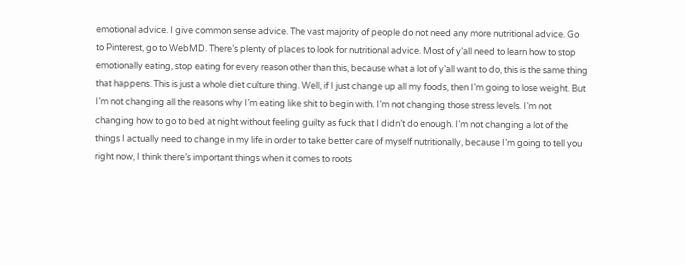emotional advice. I give common sense advice. The vast majority of people do not need any more nutritional advice. Go to Pinterest, go to WebMD. There’s plenty of places to look for nutritional advice. Most of y’all need to learn how to stop emotionally eating, stop eating for every reason other than this, because what a lot of y’all want to do, this is the same thing that happens. This is just a whole diet culture thing. Well, if I just change up all my foods, then I’m going to lose weight. But I’m not changing all the reasons why I’m eating like shit to begin with. I’m not changing those stress levels. I’m not changing how to go to bed at night without feeling guilty as fuck that I didn’t do enough. I’m not changing a lot of the things I actually need to change in my life in order to take better care of myself nutritionally, because I’m going to tell you right now, I think there’s important things when it comes to roots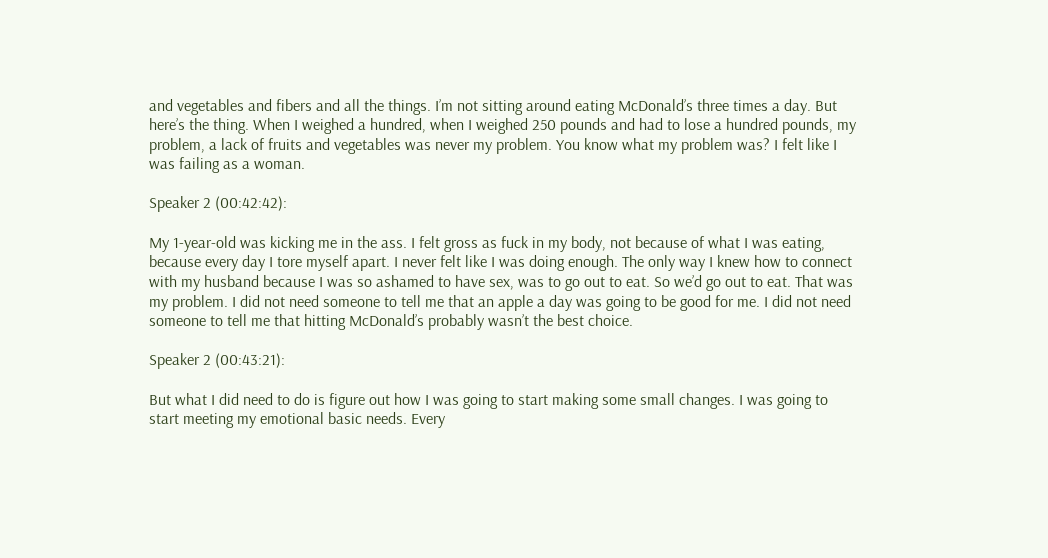and vegetables and fibers and all the things. I’m not sitting around eating McDonald’s three times a day. But here’s the thing. When I weighed a hundred, when I weighed 250 pounds and had to lose a hundred pounds, my problem, a lack of fruits and vegetables was never my problem. You know what my problem was? I felt like I was failing as a woman.

Speaker 2 (00:42:42):

My 1-year-old was kicking me in the ass. I felt gross as fuck in my body, not because of what I was eating, because every day I tore myself apart. I never felt like I was doing enough. The only way I knew how to connect with my husband because I was so ashamed to have sex, was to go out to eat. So we’d go out to eat. That was my problem. I did not need someone to tell me that an apple a day was going to be good for me. I did not need someone to tell me that hitting McDonald’s probably wasn’t the best choice.

Speaker 2 (00:43:21):

But what I did need to do is figure out how I was going to start making some small changes. I was going to start meeting my emotional basic needs. Every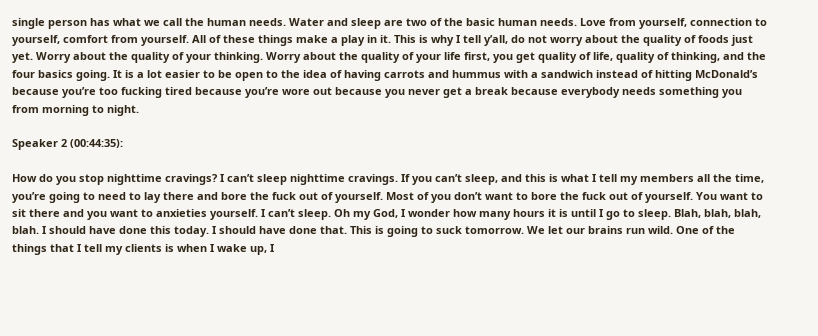single person has what we call the human needs. Water and sleep are two of the basic human needs. Love from yourself, connection to yourself, comfort from yourself. All of these things make a play in it. This is why I tell y’all, do not worry about the quality of foods just yet. Worry about the quality of your thinking. Worry about the quality of your life first, you get quality of life, quality of thinking, and the four basics going. It is a lot easier to be open to the idea of having carrots and hummus with a sandwich instead of hitting McDonald’s because you’re too fucking tired because you’re wore out because you never get a break because everybody needs something you from morning to night.

Speaker 2 (00:44:35):

How do you stop nighttime cravings? I can’t sleep nighttime cravings. If you can’t sleep, and this is what I tell my members all the time, you’re going to need to lay there and bore the fuck out of yourself. Most of you don’t want to bore the fuck out of yourself. You want to sit there and you want to anxieties yourself. I can’t sleep. Oh my God, I wonder how many hours it is until I go to sleep. Blah, blah, blah, blah. I should have done this today. I should have done that. This is going to suck tomorrow. We let our brains run wild. One of the things that I tell my clients is when I wake up, I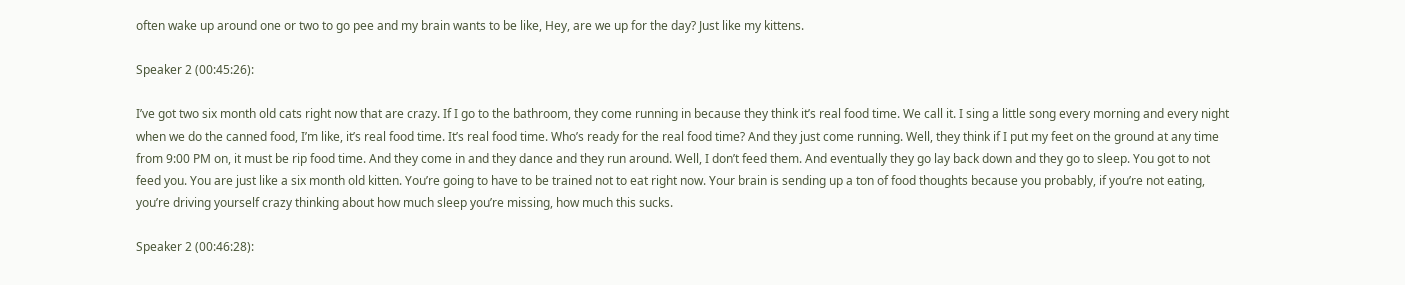often wake up around one or two to go pee and my brain wants to be like, Hey, are we up for the day? Just like my kittens.

Speaker 2 (00:45:26):

I’ve got two six month old cats right now that are crazy. If I go to the bathroom, they come running in because they think it’s real food time. We call it. I sing a little song every morning and every night when we do the canned food, I’m like, it’s real food time. It’s real food time. Who’s ready for the real food time? And they just come running. Well, they think if I put my feet on the ground at any time from 9:00 PM on, it must be rip food time. And they come in and they dance and they run around. Well, I don’t feed them. And eventually they go lay back down and they go to sleep. You got to not feed you. You are just like a six month old kitten. You’re going to have to be trained not to eat right now. Your brain is sending up a ton of food thoughts because you probably, if you’re not eating, you’re driving yourself crazy thinking about how much sleep you’re missing, how much this sucks.

Speaker 2 (00:46:28):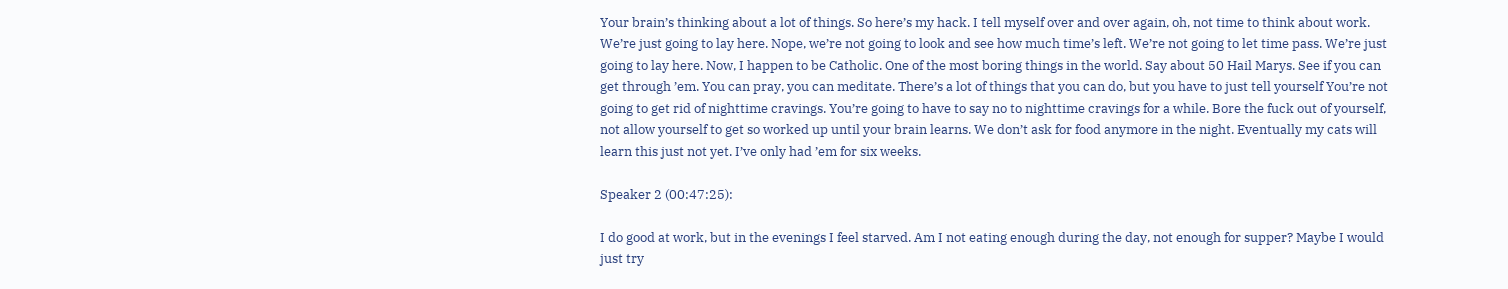Your brain’s thinking about a lot of things. So here’s my hack. I tell myself over and over again, oh, not time to think about work. We’re just going to lay here. Nope, we’re not going to look and see how much time’s left. We’re not going to let time pass. We’re just going to lay here. Now, I happen to be Catholic. One of the most boring things in the world. Say about 50 Hail Marys. See if you can get through ’em. You can pray, you can meditate. There’s a lot of things that you can do, but you have to just tell yourself You’re not going to get rid of nighttime cravings. You’re going to have to say no to nighttime cravings for a while. Bore the fuck out of yourself, not allow yourself to get so worked up until your brain learns. We don’t ask for food anymore in the night. Eventually my cats will learn this just not yet. I’ve only had ’em for six weeks.

Speaker 2 (00:47:25):

I do good at work, but in the evenings I feel starved. Am I not eating enough during the day, not enough for supper? Maybe I would just try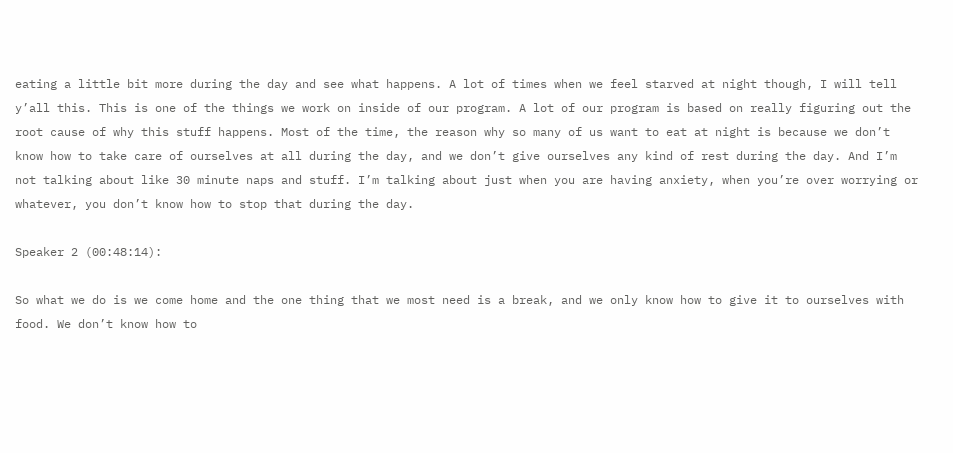eating a little bit more during the day and see what happens. A lot of times when we feel starved at night though, I will tell y’all this. This is one of the things we work on inside of our program. A lot of our program is based on really figuring out the root cause of why this stuff happens. Most of the time, the reason why so many of us want to eat at night is because we don’t know how to take care of ourselves at all during the day, and we don’t give ourselves any kind of rest during the day. And I’m not talking about like 30 minute naps and stuff. I’m talking about just when you are having anxiety, when you’re over worrying or whatever, you don’t know how to stop that during the day.

Speaker 2 (00:48:14):

So what we do is we come home and the one thing that we most need is a break, and we only know how to give it to ourselves with food. We don’t know how to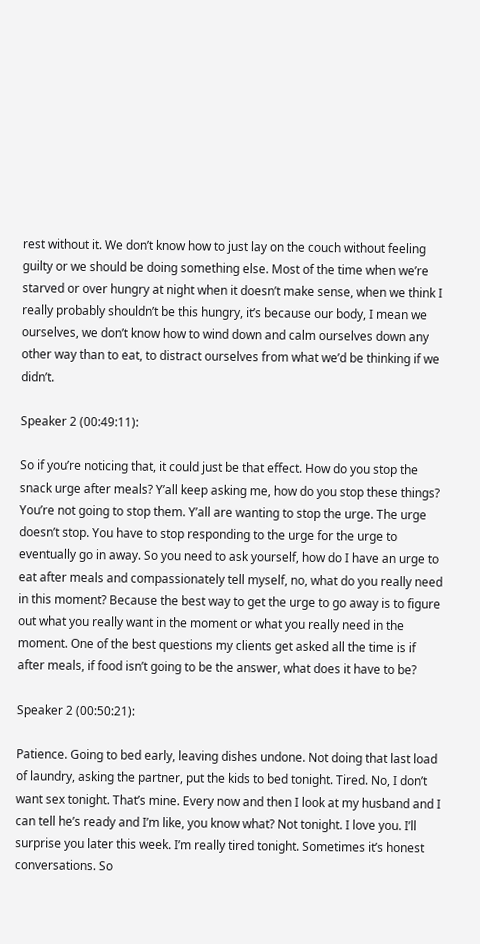rest without it. We don’t know how to just lay on the couch without feeling guilty or we should be doing something else. Most of the time when we’re starved or over hungry at night when it doesn’t make sense, when we think I really probably shouldn’t be this hungry, it’s because our body, I mean we ourselves, we don’t know how to wind down and calm ourselves down any other way than to eat, to distract ourselves from what we’d be thinking if we didn’t.

Speaker 2 (00:49:11):

So if you’re noticing that, it could just be that effect. How do you stop the snack urge after meals? Y’all keep asking me, how do you stop these things? You’re not going to stop them. Y’all are wanting to stop the urge. The urge doesn’t stop. You have to stop responding to the urge for the urge to eventually go in away. So you need to ask yourself, how do I have an urge to eat after meals and compassionately tell myself, no, what do you really need in this moment? Because the best way to get the urge to go away is to figure out what you really want in the moment or what you really need in the moment. One of the best questions my clients get asked all the time is if after meals, if food isn’t going to be the answer, what does it have to be?

Speaker 2 (00:50:21):

Patience. Going to bed early, leaving dishes undone. Not doing that last load of laundry, asking the partner, put the kids to bed tonight. Tired. No, I don’t want sex tonight. That’s mine. Every now and then I look at my husband and I can tell he’s ready and I’m like, you know what? Not tonight. I love you. I’ll surprise you later this week. I’m really tired tonight. Sometimes it’s honest conversations. So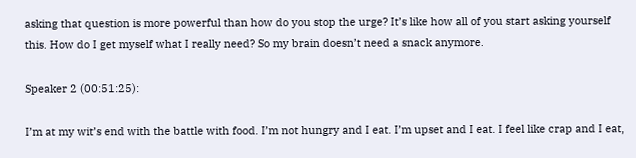asking that question is more powerful than how do you stop the urge? It’s like how all of you start asking yourself this. How do I get myself what I really need? So my brain doesn’t need a snack anymore.

Speaker 2 (00:51:25):

I’m at my wit’s end with the battle with food. I’m not hungry and I eat. I’m upset and I eat. I feel like crap and I eat,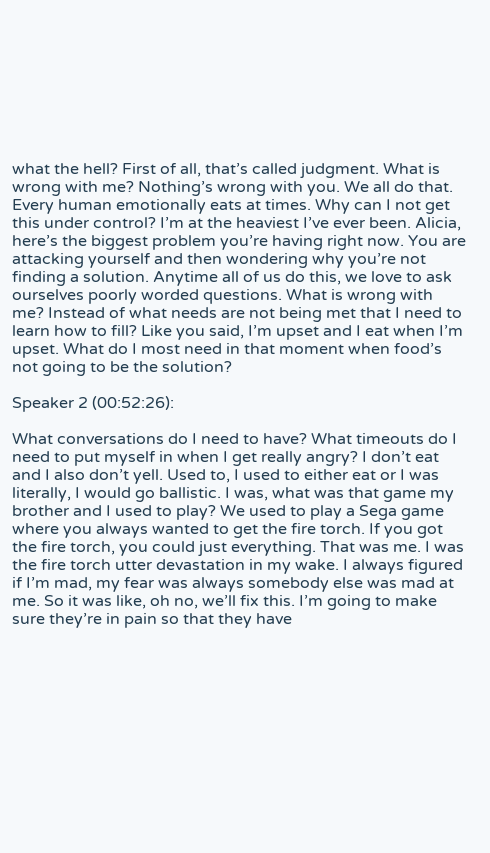what the hell? First of all, that’s called judgment. What is wrong with me? Nothing’s wrong with you. We all do that. Every human emotionally eats at times. Why can I not get this under control? I’m at the heaviest I’ve ever been. Alicia, here’s the biggest problem you’re having right now. You are attacking yourself and then wondering why you’re not finding a solution. Anytime all of us do this, we love to ask ourselves poorly worded questions. What is wrong with me? Instead of what needs are not being met that I need to learn how to fill? Like you said, I’m upset and I eat when I’m upset. What do I most need in that moment when food’s not going to be the solution?

Speaker 2 (00:52:26):

What conversations do I need to have? What timeouts do I need to put myself in when I get really angry? I don’t eat and I also don’t yell. Used to, I used to either eat or I was literally, I would go ballistic. I was, what was that game my brother and I used to play? We used to play a Sega game where you always wanted to get the fire torch. If you got the fire torch, you could just everything. That was me. I was the fire torch utter devastation in my wake. I always figured if I’m mad, my fear was always somebody else was mad at me. So it was like, oh no, we’ll fix this. I’m going to make sure they’re in pain so that they have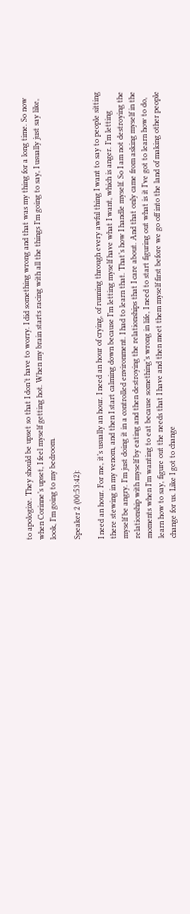to apologize. They should be upset so that I don’t have to worry. I did something wrong and that was my thing for a long time. So now when Corinne’s upset, I feel myself getting hot. When my brain starts racing with all the things I’m going to say, I usually just say like, look, I’m going to my bedroom.

Speaker 2 (00:53:42):

I need an hour. For me, it’s usually an hour. I need an hour of crying, of running through every awful thing I want to say to people sitting there stewing in my venom, and then I start calming down because I’m letting myself have what I want, which is anger. I’m letting myself be angry. I’m just doing it in a controlled environment. I had to learn that. That’s how I handle myself. So I am not destroying the relationship with myself by eating and then destroying the relationships that I care about. And that only came from asking myself in the moments when I’m wanting to eat because something’s wrong in life, I need to start figuring out what is it I’ve got to learn how to do, learn how to say, figure out the needs that I have and then meet them myself first before we go off into the land of making other people change for us. Like I got to change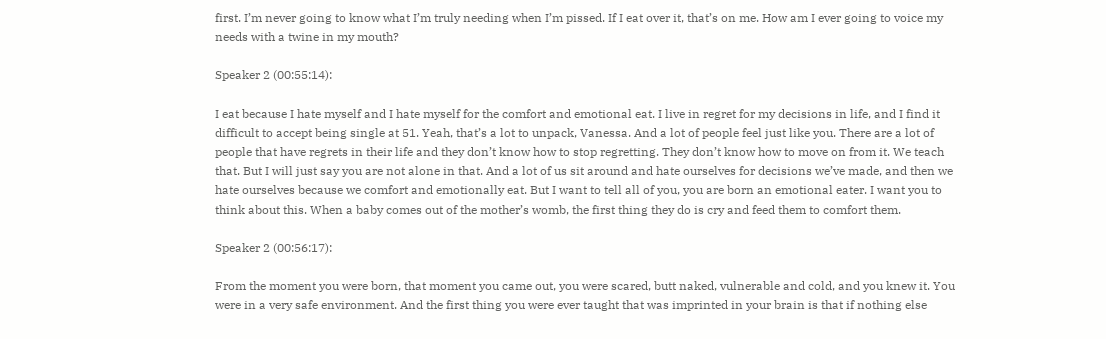first. I’m never going to know what I’m truly needing when I’m pissed. If I eat over it, that’s on me. How am I ever going to voice my needs with a twine in my mouth?

Speaker 2 (00:55:14):

I eat because I hate myself and I hate myself for the comfort and emotional eat. I live in regret for my decisions in life, and I find it difficult to accept being single at 51. Yeah, that’s a lot to unpack, Vanessa. And a lot of people feel just like you. There are a lot of people that have regrets in their life and they don’t know how to stop regretting. They don’t know how to move on from it. We teach that. But I will just say you are not alone in that. And a lot of us sit around and hate ourselves for decisions we’ve made, and then we hate ourselves because we comfort and emotionally eat. But I want to tell all of you, you are born an emotional eater. I want you to think about this. When a baby comes out of the mother’s womb, the first thing they do is cry and feed them to comfort them.

Speaker 2 (00:56:17):

From the moment you were born, that moment you came out, you were scared, butt naked, vulnerable and cold, and you knew it. You were in a very safe environment. And the first thing you were ever taught that was imprinted in your brain is that if nothing else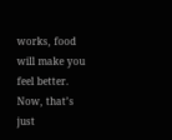works, food will make you feel better. Now, that’s just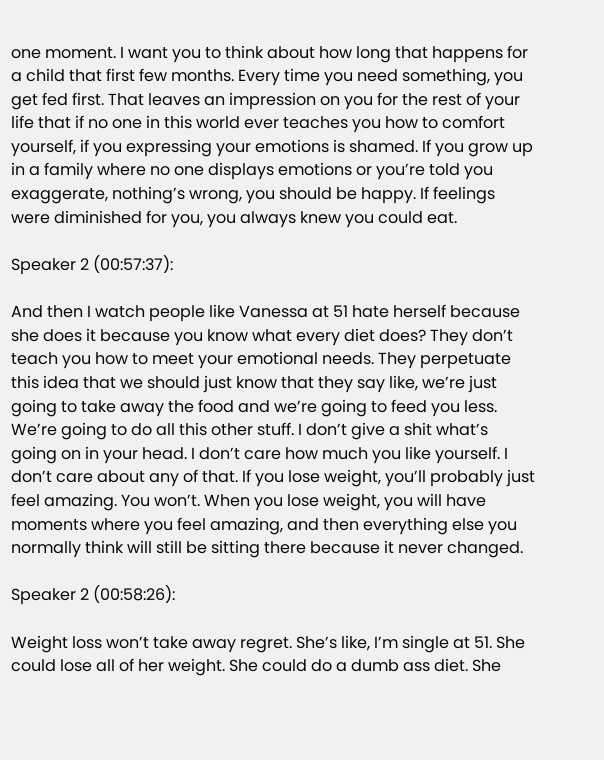one moment. I want you to think about how long that happens for a child that first few months. Every time you need something, you get fed first. That leaves an impression on you for the rest of your life that if no one in this world ever teaches you how to comfort yourself, if you expressing your emotions is shamed. If you grow up in a family where no one displays emotions or you’re told you exaggerate, nothing’s wrong, you should be happy. If feelings were diminished for you, you always knew you could eat.

Speaker 2 (00:57:37):

And then I watch people like Vanessa at 51 hate herself because she does it because you know what every diet does? They don’t teach you how to meet your emotional needs. They perpetuate this idea that we should just know that they say like, we’re just going to take away the food and we’re going to feed you less. We’re going to do all this other stuff. I don’t give a shit what’s going on in your head. I don’t care how much you like yourself. I don’t care about any of that. If you lose weight, you’ll probably just feel amazing. You won’t. When you lose weight, you will have moments where you feel amazing, and then everything else you normally think will still be sitting there because it never changed.

Speaker 2 (00:58:26):

Weight loss won’t take away regret. She’s like, I’m single at 51. She could lose all of her weight. She could do a dumb ass diet. She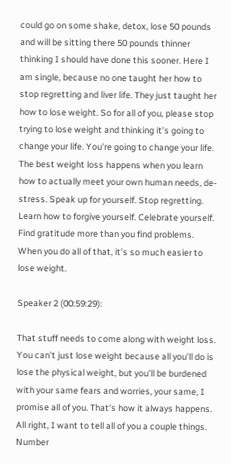could go on some shake, detox, lose 50 pounds and will be sitting there 50 pounds thinner thinking I should have done this sooner. Here I am single, because no one taught her how to stop regretting and liver life. They just taught her how to lose weight. So for all of you, please stop trying to lose weight and thinking it’s going to change your life. You’re going to change your life. The best weight loss happens when you learn how to actually meet your own human needs, de-stress. Speak up for yourself. Stop regretting. Learn how to forgive yourself. Celebrate yourself. Find gratitude more than you find problems. When you do all of that, it’s so much easier to lose weight.

Speaker 2 (00:59:29):

That stuff needs to come along with weight loss. You can’t just lose weight because all you’ll do is lose the physical weight, but you’ll be burdened with your same fears and worries, your same, I promise all of you. That’s how it always happens. All right, I want to tell all of you a couple things. Number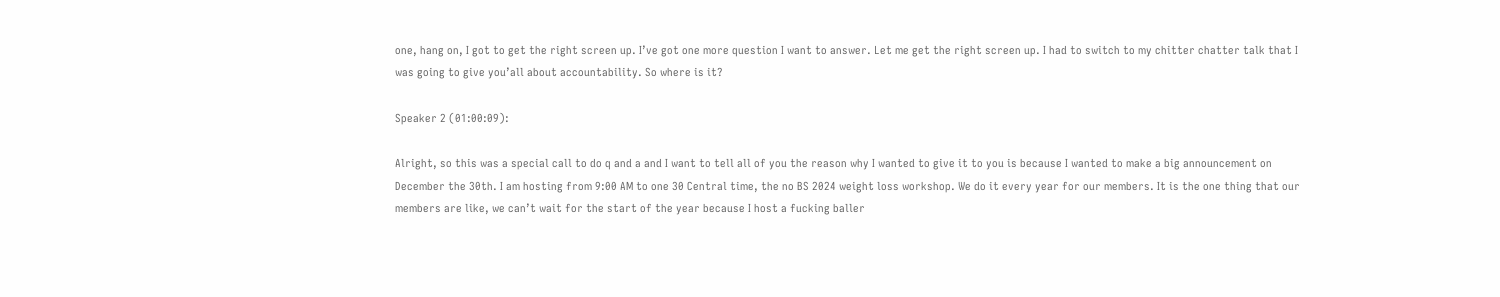one, hang on, I got to get the right screen up. I’ve got one more question I want to answer. Let me get the right screen up. I had to switch to my chitter chatter talk that I was going to give you’all about accountability. So where is it?

Speaker 2 (01:00:09):

Alright, so this was a special call to do q and a and I want to tell all of you the reason why I wanted to give it to you is because I wanted to make a big announcement on December the 30th. I am hosting from 9:00 AM to one 30 Central time, the no BS 2024 weight loss workshop. We do it every year for our members. It is the one thing that our members are like, we can’t wait for the start of the year because I host a fucking baller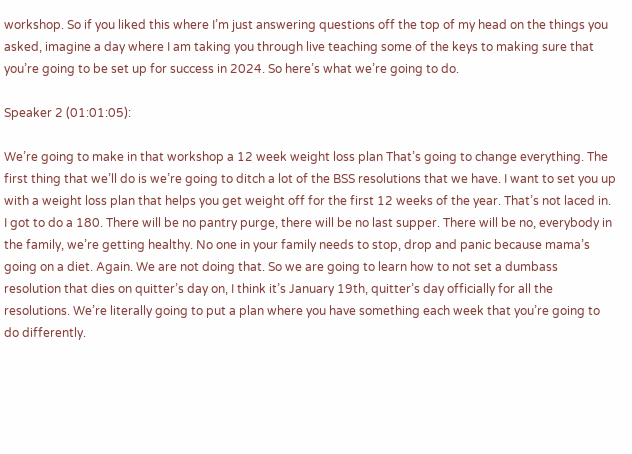workshop. So if you liked this where I’m just answering questions off the top of my head on the things you asked, imagine a day where I am taking you through live teaching some of the keys to making sure that you’re going to be set up for success in 2024. So here’s what we’re going to do.

Speaker 2 (01:01:05):

We’re going to make in that workshop a 12 week weight loss plan That’s going to change everything. The first thing that we’ll do is we’re going to ditch a lot of the BSS resolutions that we have. I want to set you up with a weight loss plan that helps you get weight off for the first 12 weeks of the year. That’s not laced in. I got to do a 180. There will be no pantry purge, there will be no last supper. There will be no, everybody in the family, we’re getting healthy. No one in your family needs to stop, drop and panic because mama’s going on a diet. Again. We are not doing that. So we are going to learn how to not set a dumbass resolution that dies on quitter’s day on, I think it’s January 19th, quitter’s day officially for all the resolutions. We’re literally going to put a plan where you have something each week that you’re going to do differently.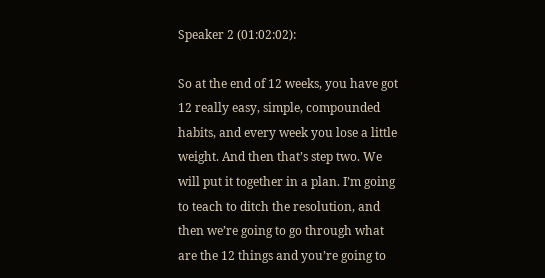Speaker 2 (01:02:02):

So at the end of 12 weeks, you have got 12 really easy, simple, compounded habits, and every week you lose a little weight. And then that’s step two. We will put it together in a plan. I’m going to teach to ditch the resolution, and then we’re going to go through what are the 12 things and you’re going to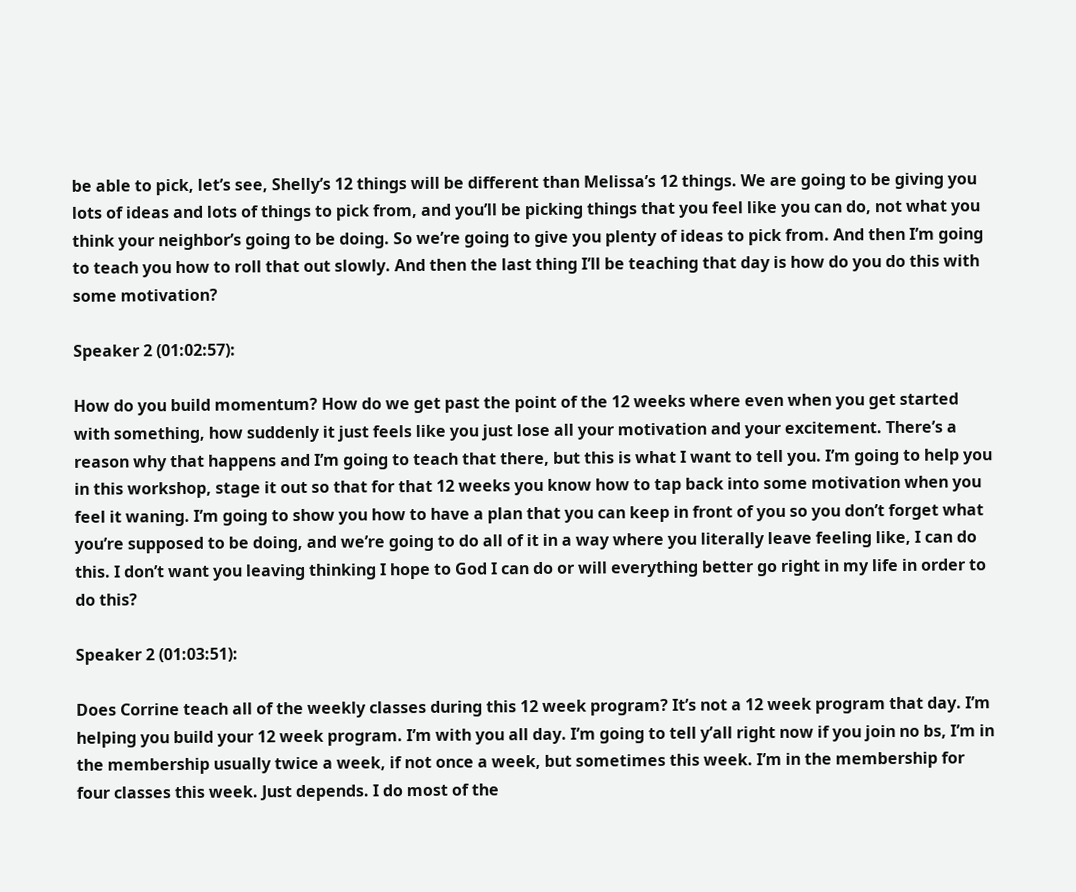be able to pick, let’s see, Shelly’s 12 things will be different than Melissa’s 12 things. We are going to be giving you lots of ideas and lots of things to pick from, and you’ll be picking things that you feel like you can do, not what you think your neighbor’s going to be doing. So we’re going to give you plenty of ideas to pick from. And then I’m going to teach you how to roll that out slowly. And then the last thing I’ll be teaching that day is how do you do this with some motivation?

Speaker 2 (01:02:57):

How do you build momentum? How do we get past the point of the 12 weeks where even when you get started with something, how suddenly it just feels like you just lose all your motivation and your excitement. There’s a reason why that happens and I’m going to teach that there, but this is what I want to tell you. I’m going to help you in this workshop, stage it out so that for that 12 weeks you know how to tap back into some motivation when you feel it waning. I’m going to show you how to have a plan that you can keep in front of you so you don’t forget what you’re supposed to be doing, and we’re going to do all of it in a way where you literally leave feeling like, I can do this. I don’t want you leaving thinking I hope to God I can do or will everything better go right in my life in order to do this?

Speaker 2 (01:03:51):

Does Corrine teach all of the weekly classes during this 12 week program? It’s not a 12 week program that day. I’m helping you build your 12 week program. I’m with you all day. I’m going to tell y’all right now if you join no bs, I’m in the membership usually twice a week, if not once a week, but sometimes this week. I’m in the membership for four classes this week. Just depends. I do most of the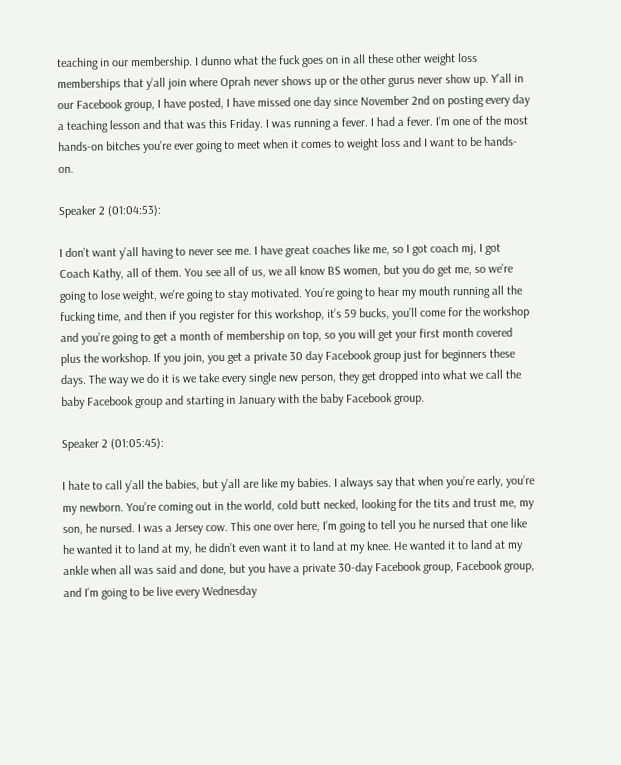teaching in our membership. I dunno what the fuck goes on in all these other weight loss memberships that y’all join where Oprah never shows up or the other gurus never show up. Y’all in our Facebook group, I have posted, I have missed one day since November 2nd on posting every day a teaching lesson and that was this Friday. I was running a fever. I had a fever. I’m one of the most hands-on bitches you’re ever going to meet when it comes to weight loss and I want to be hands-on.

Speaker 2 (01:04:53):

I don’t want y’all having to never see me. I have great coaches like me, so I got coach mj, I got Coach Kathy, all of them. You see all of us, we all know BS women, but you do get me, so we’re going to lose weight, we’re going to stay motivated. You’re going to hear my mouth running all the fucking time, and then if you register for this workshop, it’s 59 bucks, you’ll come for the workshop and you’re going to get a month of membership on top, so you will get your first month covered plus the workshop. If you join, you get a private 30 day Facebook group just for beginners these days. The way we do it is we take every single new person, they get dropped into what we call the baby Facebook group and starting in January with the baby Facebook group.

Speaker 2 (01:05:45):

I hate to call y’all the babies, but y’all are like my babies. I always say that when you’re early, you’re my newborn. You’re coming out in the world, cold butt necked, looking for the tits and trust me, my son, he nursed. I was a Jersey cow. This one over here, I’m going to tell you he nursed that one like he wanted it to land at my, he didn’t even want it to land at my knee. He wanted it to land at my ankle when all was said and done, but you have a private 30-day Facebook group, Facebook group, and I’m going to be live every Wednesday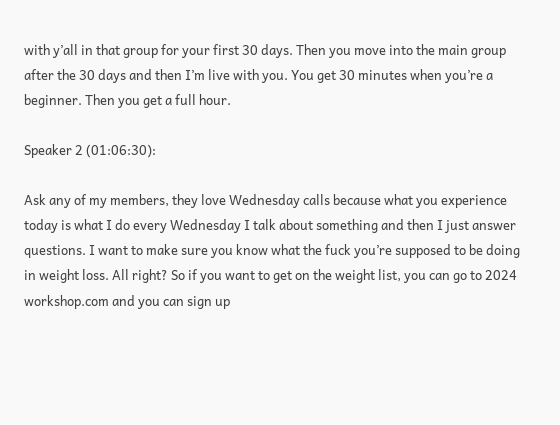with y’all in that group for your first 30 days. Then you move into the main group after the 30 days and then I’m live with you. You get 30 minutes when you’re a beginner. Then you get a full hour.

Speaker 2 (01:06:30):

Ask any of my members, they love Wednesday calls because what you experience today is what I do every Wednesday I talk about something and then I just answer questions. I want to make sure you know what the fuck you’re supposed to be doing in weight loss. All right? So if you want to get on the weight list, you can go to 2024 workshop.com and you can sign up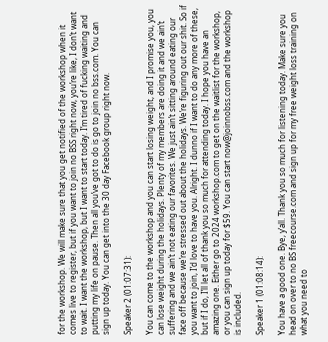for the workshop. We will make sure that you get notified of the workshop when it comes live to register, but if you want to join no BSS right now, you’re like, I don’t want to wait. I want the workshop, but I want to start today. I’m tired of fucking waiting and putting my life on pause. Then all you’ve got to do is go to join no bss.com. You can sign up today. You can get into the 30 day Facebook group right now.

Speaker 2 (01:07:31):

You can come to the workshop and you can start losing weight, and I promise you, you can lose weight during the holidays. Plenty of my members are doing it and we ain’t suffering and we ain’t not eating our favorites. We just ain’t sitting around eating our face off because we’re stressed out about the holidays. We’re figuring out our shit. So if you want to join, I’d love to have you. Alright. I dunno if I want to do any more of these, but if I do, I’ll let all of thank you so much for attending today. I hope you have an amazing one. Either go to 2024 workshop.com to get on the waitlist for the workshop, or you can sign up today for $59. You can start now@joinnobss.com and the workshop is included.

Speaker 1 (01:08:14):

You have a good one. Bye, y’all. Thank you so much for listening today. Make sure you head on over to no BS freecourse.com and sign up for my free weight loss training on what you need to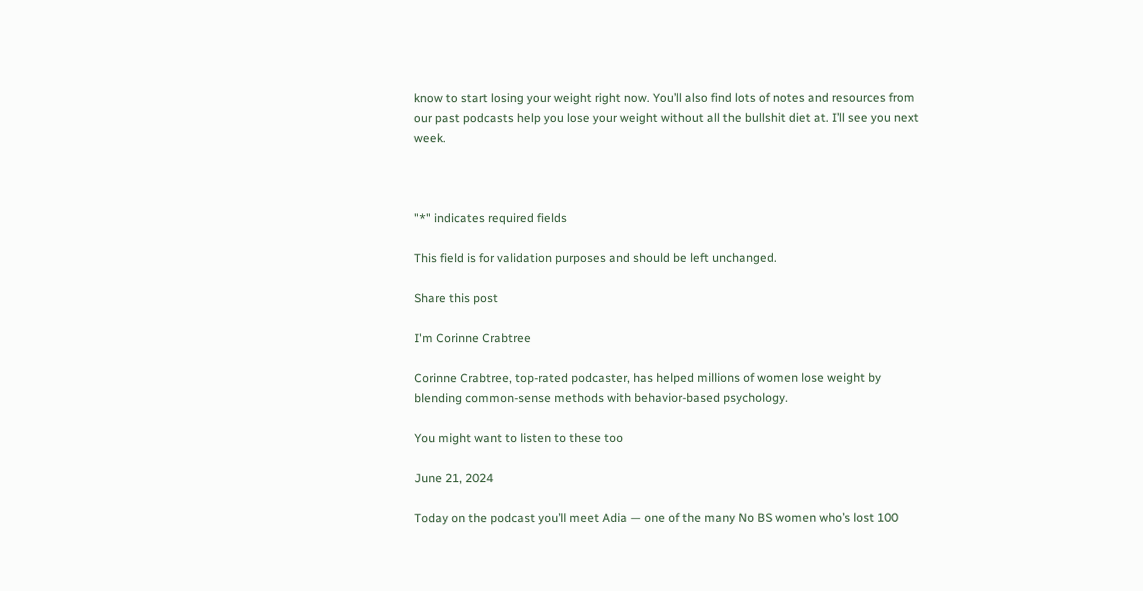know to start losing your weight right now. You’ll also find lots of notes and resources from our past podcasts help you lose your weight without all the bullshit diet at. I’ll see you next week.



"*" indicates required fields

This field is for validation purposes and should be left unchanged.

Share this post

I'm Corinne Crabtree

Corinne Crabtree, top-rated podcaster, has helped millions of women lose weight by blending common-sense methods with behavior-based psychology.

You might want to listen to these too

June 21, 2024

Today on the podcast you’ll meet Adia — one of the many No BS women who’s lost 100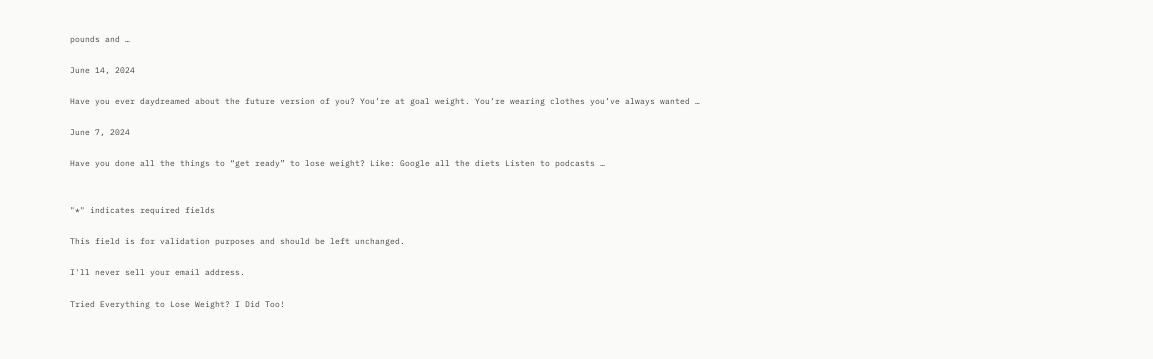pounds and …

June 14, 2024

Have you ever daydreamed about the future version of you? You’re at goal weight. You’re wearing clothes you’ve always wanted …

June 7, 2024

Have you done all the things to “get ready” to lose weight? Like: Google all the diets Listen to podcasts …


"*" indicates required fields

This field is for validation purposes and should be left unchanged.

I'll never sell your email address.

Tried Everything to Lose Weight? I Did Too!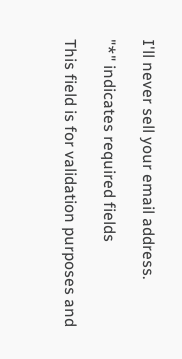I'll never sell your email address.

"*" indicates required fields

This field is for validation purposes and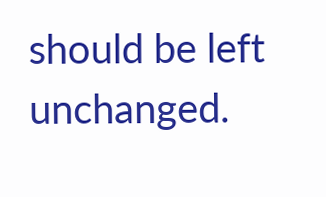should be left unchanged.